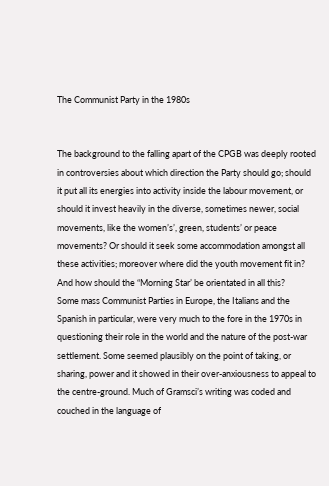The Communist Party in the 1980s


The background to the falling apart of the CPGB was deeply rooted in controversies about which direction the Party should go; should it put all its energies into activity inside the labour movement, or should it invest heavily in the diverse, sometimes newer, social movements, like the women’s’, green, students’ or peace movements? Or should it seek some accommodation amongst all these activities; moreover where did the youth movement fit in? And how should the “Morning Star’ be orientated in all this?
Some mass Communist Parties in Europe, the Italians and the Spanish in particular, were very much to the fore in the 1970s in questioning their role in the world and the nature of the post-war settlement. Some seemed plausibly on the point of taking, or sharing, power and it showed in their over-anxiousness to appeal to the centre-ground. Much of Gramsci’s writing was coded and couched in the language of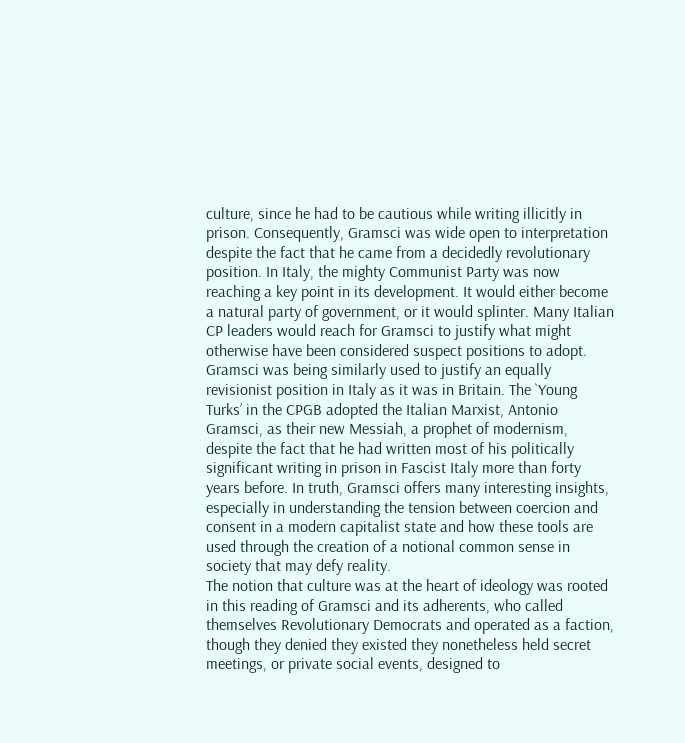culture, since he had to be cautious while writing illicitly in prison. Consequently, Gramsci was wide open to interpretation despite the fact that he came from a decidedly revolutionary position. In Italy, the mighty Communist Party was now reaching a key point in its development. It would either become a natural party of government, or it would splinter. Many Italian CP leaders would reach for Gramsci to justify what might otherwise have been considered suspect positions to adopt. Gramsci was being similarly used to justify an equally revisionist position in Italy as it was in Britain. The `Young Turks’ in the CPGB adopted the Italian Marxist, Antonio Gramsci, as their new Messiah, a prophet of modernism, despite the fact that he had written most of his politically significant writing in prison in Fascist Italy more than forty years before. In truth, Gramsci offers many interesting insights, especially in understanding the tension between coercion and consent in a modern capitalist state and how these tools are used through the creation of a notional common sense in society that may defy reality.
The notion that culture was at the heart of ideology was rooted in this reading of Gramsci and its adherents, who called themselves Revolutionary Democrats and operated as a faction, though they denied they existed they nonetheless held secret meetings, or private social events, designed to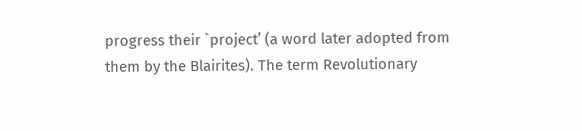progress their `project’ (a word later adopted from them by the Blairites). The term Revolutionary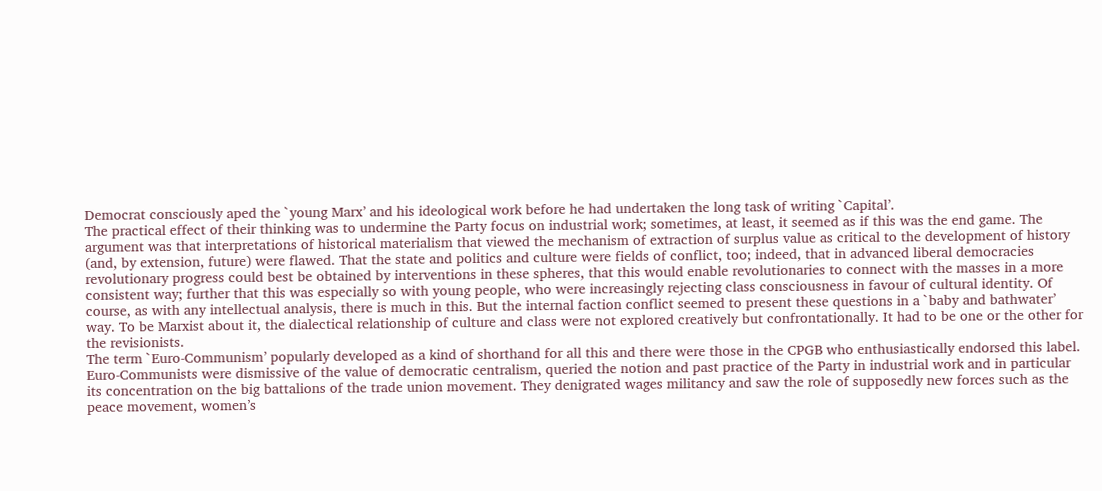Democrat consciously aped the `young Marx’ and his ideological work before he had undertaken the long task of writing `Capital’.
The practical effect of their thinking was to undermine the Party focus on industrial work; sometimes, at least, it seemed as if this was the end game. The argument was that interpretations of historical materialism that viewed the mechanism of extraction of surplus value as critical to the development of history (and, by extension, future) were flawed. That the state and politics and culture were fields of conflict, too; indeed, that in advanced liberal democracies revolutionary progress could best be obtained by interventions in these spheres, that this would enable revolutionaries to connect with the masses in a more consistent way; further that this was especially so with young people, who were increasingly rejecting class consciousness in favour of cultural identity. Of course, as with any intellectual analysis, there is much in this. But the internal faction conflict seemed to present these questions in a `baby and bathwater’ way. To be Marxist about it, the dialectical relationship of culture and class were not explored creatively but confrontationally. It had to be one or the other for the revisionists.
The term `Euro-Communism’ popularly developed as a kind of shorthand for all this and there were those in the CPGB who enthusiastically endorsed this label.  Euro-Communists were dismissive of the value of democratic centralism, queried the notion and past practice of the Party in industrial work and in particular its concentration on the big battalions of the trade union movement. They denigrated wages militancy and saw the role of supposedly new forces such as the peace movement, women’s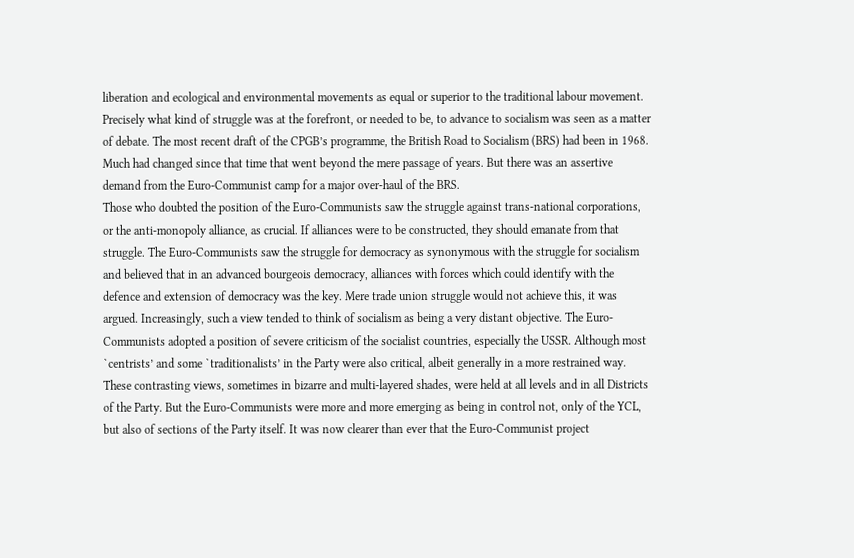liberation and ecological and environmental movements as equal or superior to the traditional labour movement. Precisely what kind of struggle was at the forefront, or needed to be, to advance to socialism was seen as a matter of debate. The most recent draft of the CPGB’s programme, the British Road to Socialism (BRS) had been in 1968. Much had changed since that time that went beyond the mere passage of years. But there was an assertive demand from the Euro-Communist camp for a major over-haul of the BRS.
Those who doubted the position of the Euro-Communists saw the struggle against trans-national corporations, or the anti-monopoly alliance, as crucial. If alliances were to be constructed, they should emanate from that struggle. The Euro-Communists saw the struggle for democracy as synonymous with the struggle for socialism and believed that in an advanced bourgeois democracy, alliances with forces which could identify with the defence and extension of democracy was the key. Mere trade union struggle would not achieve this, it was argued. Increasingly, such a view tended to think of socialism as being a very distant objective. The Euro-Communists adopted a position of severe criticism of the socialist countries, especially the USSR. Although most `centrists’ and some `traditionalists’ in the Party were also critical, albeit generally in a more restrained way. These contrasting views, sometimes in bizarre and multi-layered shades, were held at all levels and in all Districts of the Party. But the Euro-Communists were more and more emerging as being in control not, only of the YCL, but also of sections of the Party itself. It was now clearer than ever that the Euro-Communist project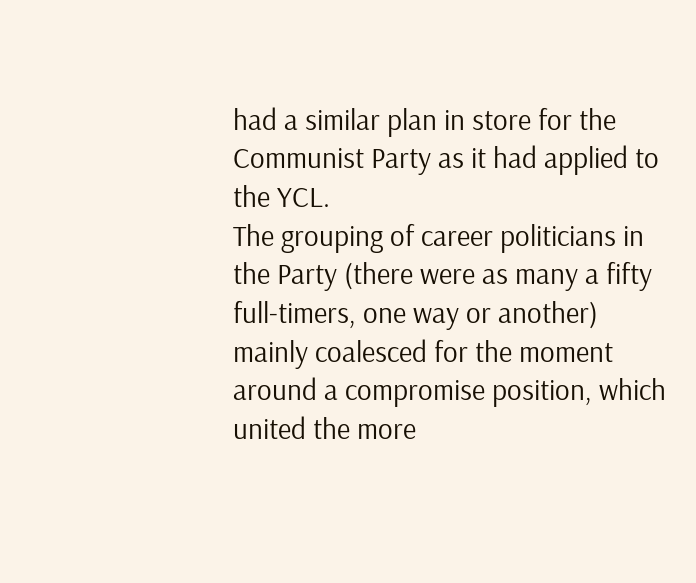had a similar plan in store for the Communist Party as it had applied to the YCL.
The grouping of career politicians in the Party (there were as many a fifty full-timers, one way or another) mainly coalesced for the moment around a compromise position, which united the more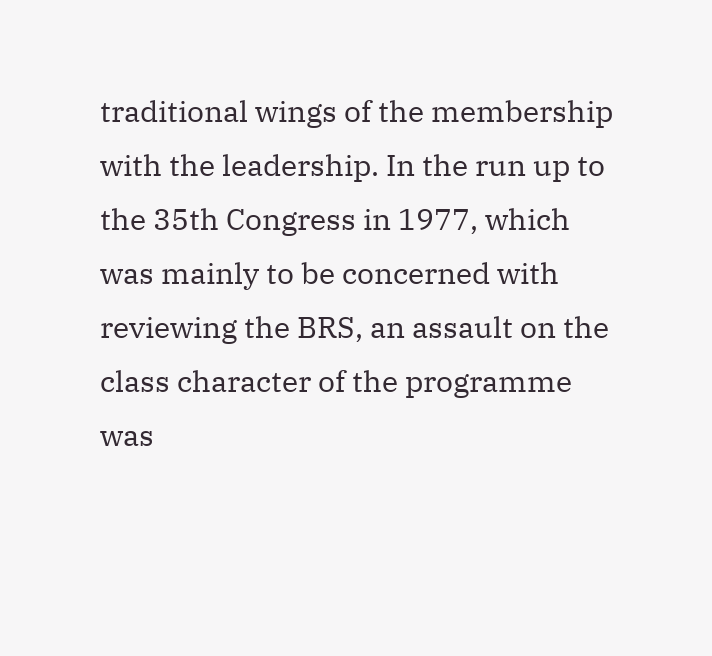traditional wings of the membership with the leadership. In the run up to the 35th Congress in 1977, which was mainly to be concerned with reviewing the BRS, an assault on the class character of the programme was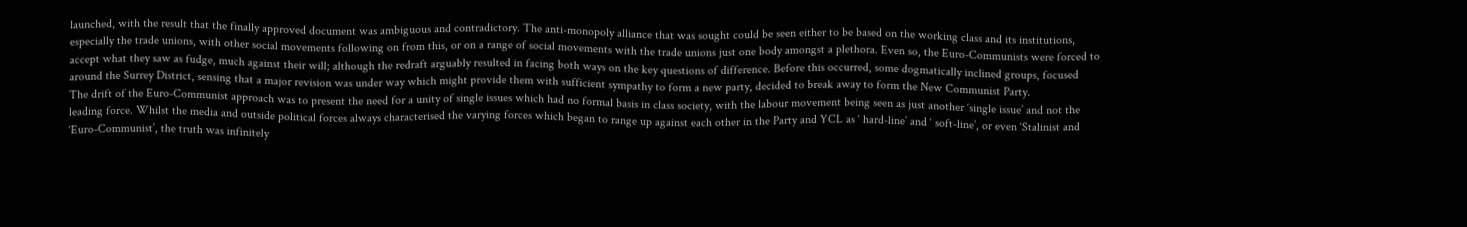launched, with the result that the finally approved document was ambiguous and contradictory. The anti-monopoly alliance that was sought could be seen either to be based on the working class and its institutions, especially the trade unions, with other social movements following on from this, or on a range of social movements with the trade unions just one body amongst a plethora. Even so, the Euro-Communists were forced to accept what they saw as fudge, much against their will; although the redraft arguably resulted in facing both ways on the key questions of difference. Before this occurred, some dogmatically inclined groups, focused around the Surrey District, sensing that a major revision was under way which might provide them with sufficient sympathy to form a new party, decided to break away to form the New Communist Party.
The drift of the Euro-Communist approach was to present the need for a unity of single issues which had no formal basis in class society, with the labour movement being seen as just another ‘single issue’ and not the leading force. Whilst the media and outside political forces always characterised the varying forces which began to range up against each other in the Party and YCL as ‘ hard-line’ and ‘ soft-line’, or even ‘Stalinist and ‘Euro-Communist’, the truth was infinitely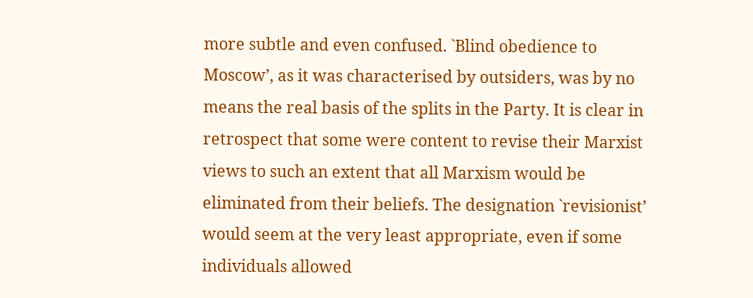more subtle and even confused. `Blind obedience to Moscow’, as it was characterised by outsiders, was by no means the real basis of the splits in the Party. It is clear in retrospect that some were content to revise their Marxist views to such an extent that all Marxism would be eliminated from their beliefs. The designation `revisionist’ would seem at the very least appropriate, even if some individuals allowed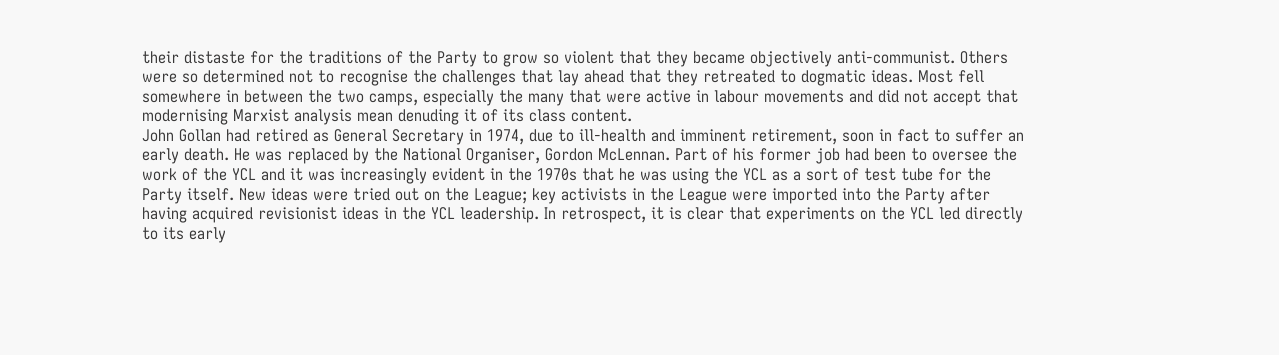their distaste for the traditions of the Party to grow so violent that they became objectively anti-communist. Others were so determined not to recognise the challenges that lay ahead that they retreated to dogmatic ideas. Most fell somewhere in between the two camps, especially the many that were active in labour movements and did not accept that modernising Marxist analysis mean denuding it of its class content.
John Gollan had retired as General Secretary in 1974, due to ill-health and imminent retirement, soon in fact to suffer an early death. He was replaced by the National Organiser, Gordon McLennan. Part of his former job had been to oversee the work of the YCL and it was increasingly evident in the 1970s that he was using the YCL as a sort of test tube for the Party itself. New ideas were tried out on the League; key activists in the League were imported into the Party after having acquired revisionist ideas in the YCL leadership. In retrospect, it is clear that experiments on the YCL led directly to its early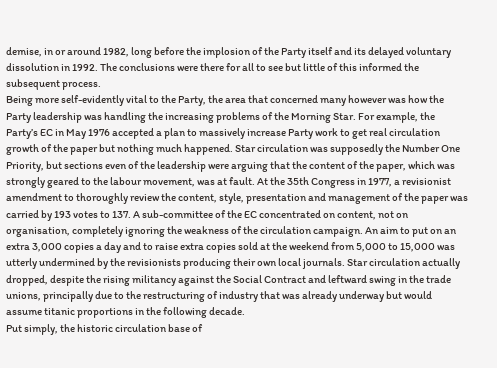demise, in or around 1982, long before the implosion of the Party itself and its delayed voluntary dissolution in 1992. The conclusions were there for all to see but little of this informed the subsequent process.
Being more self-evidently vital to the Party, the area that concerned many however was how the Party leadership was handling the increasing problems of the Morning Star. For example, the Party’s EC in May 1976 accepted a plan to massively increase Party work to get real circulation growth of the paper but nothing much happened. Star circulation was supposedly the Number One Priority, but sections even of the leadership were arguing that the content of the paper, which was strongly geared to the labour movement, was at fault. At the 35th Congress in 1977, a revisionist amendment to thoroughly review the content, style, presentation and management of the paper was carried by 193 votes to 137. A sub-committee of the EC concentrated on content, not on organisation, completely ignoring the weakness of the circulation campaign. An aim to put on an extra 3,000 copies a day and to raise extra copies sold at the weekend from 5,000 to 15,000 was utterly undermined by the revisionists producing their own local journals. Star circulation actually dropped, despite the rising militancy against the Social Contract and leftward swing in the trade unions, principally due to the restructuring of industry that was already underway but would assume titanic proportions in the following decade.
Put simply, the historic circulation base of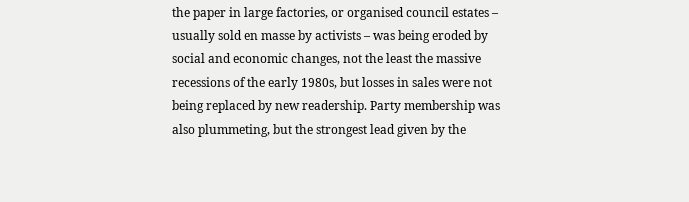the paper in large factories, or organised council estates – usually sold en masse by activists – was being eroded by social and economic changes, not the least the massive recessions of the early 1980s, but losses in sales were not being replaced by new readership. Party membership was also plummeting, but the strongest lead given by the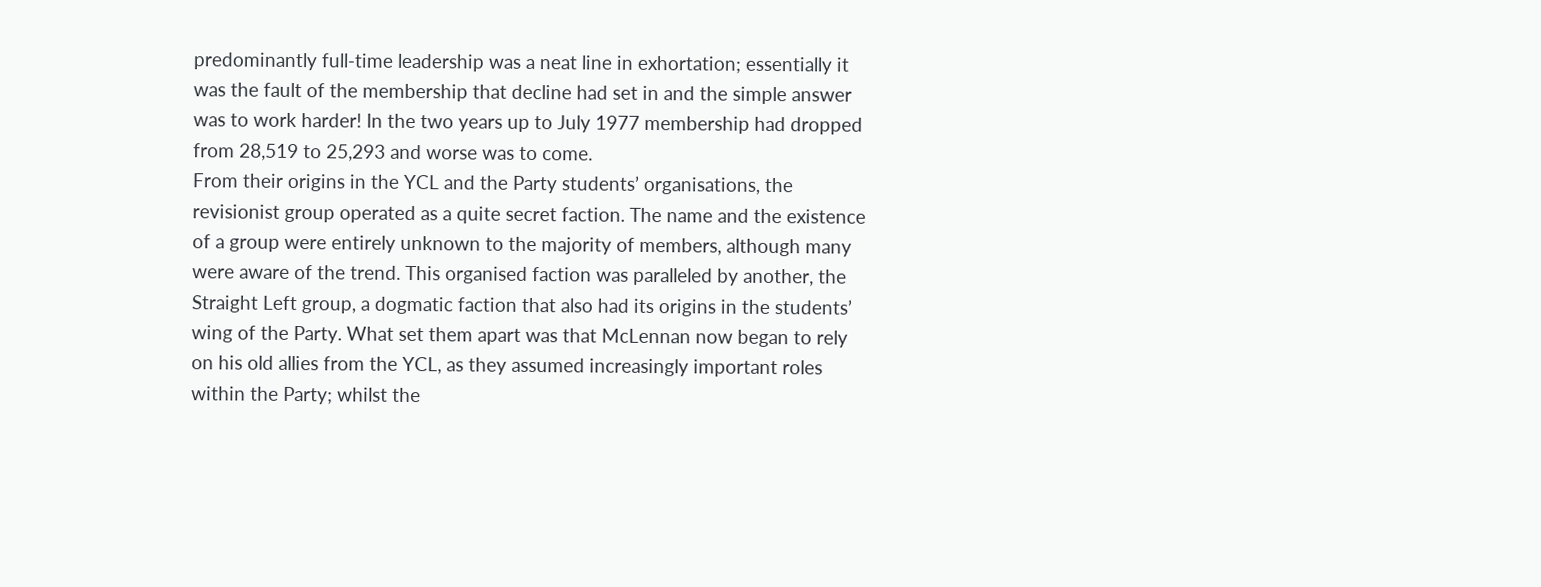predominantly full-time leadership was a neat line in exhortation; essentially it was the fault of the membership that decline had set in and the simple answer was to work harder! In the two years up to July 1977 membership had dropped from 28,519 to 25,293 and worse was to come.
From their origins in the YCL and the Party students’ organisations, the revisionist group operated as a quite secret faction. The name and the existence of a group were entirely unknown to the majority of members, although many were aware of the trend. This organised faction was paralleled by another, the Straight Left group, a dogmatic faction that also had its origins in the students’ wing of the Party. What set them apart was that McLennan now began to rely on his old allies from the YCL, as they assumed increasingly important roles within the Party; whilst the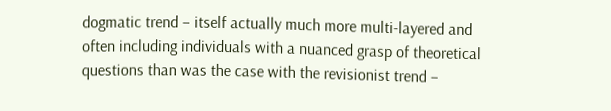dogmatic trend – itself actually much more multi-layered and often including individuals with a nuanced grasp of theoretical questions than was the case with the revisionist trend –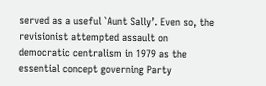served as a useful `Aunt Sally’. Even so, the revisionist attempted assault on democratic centralism in 1979 as the essential concept governing Party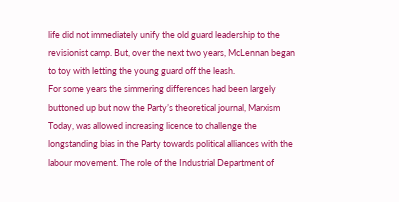life did not immediately unify the old guard leadership to the revisionist camp. But, over the next two years, McLennan began to toy with letting the young guard off the leash.
For some years the simmering differences had been largely buttoned up but now the Party’s theoretical journal, Marxism Today, was allowed increasing licence to challenge the longstanding bias in the Party towards political alliances with the labour movement. The role of the Industrial Department of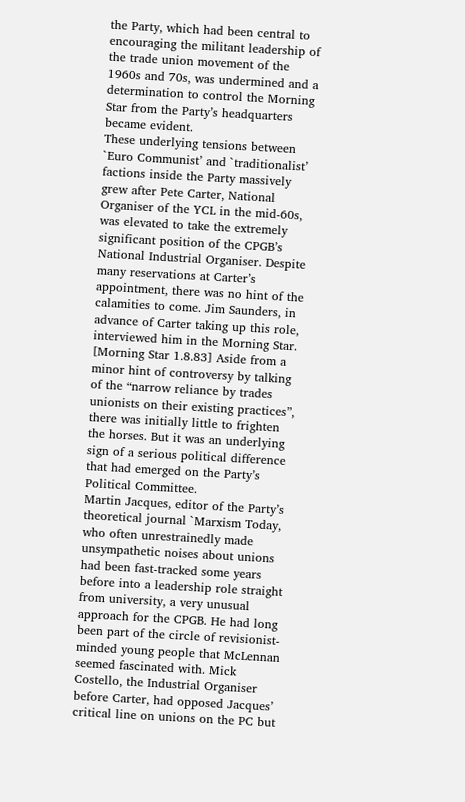the Party, which had been central to encouraging the militant leadership of the trade union movement of the 1960s and 70s, was undermined and a determination to control the Morning Star from the Party’s headquarters became evident.
These underlying tensions between `Euro Communist’ and `traditionalist’ factions inside the Party massively grew after Pete Carter, National Organiser of the YCL in the mid-60s, was elevated to take the extremely significant position of the CPGB’s National Industrial Organiser. Despite many reservations at Carter’s appointment, there was no hint of the calamities to come. Jim Saunders, in advance of Carter taking up this role, interviewed him in the Morning Star. [Morning Star 1.8.83] Aside from a minor hint of controversy by talking of the “narrow reliance by trades unionists on their existing practices”, there was initially little to frighten the horses. But it was an underlying sign of a serious political difference that had emerged on the Party’s Political Committee.
Martin Jacques, editor of the Party’s theoretical journal `Marxism Today, who often unrestrainedly made unsympathetic noises about unions had been fast-tracked some years before into a leadership role straight from university, a very unusual approach for the CPGB. He had long been part of the circle of revisionist-minded young people that McLennan seemed fascinated with. Mick Costello, the Industrial Organiser before Carter, had opposed Jacques’ critical line on unions on the PC but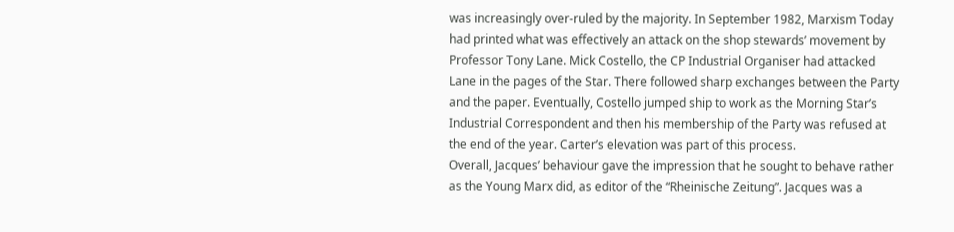was increasingly over-ruled by the majority. In September 1982, Marxism Today had printed what was effectively an attack on the shop stewards’ movement by Professor Tony Lane. Mick Costello, the CP Industrial Organiser had attacked Lane in the pages of the Star. There followed sharp exchanges between the Party and the paper. Eventually, Costello jumped ship to work as the Morning Star’s Industrial Correspondent and then his membership of the Party was refused at the end of the year. Carter’s elevation was part of this process.
Overall, Jacques’ behaviour gave the impression that he sought to behave rather as the Young Marx did, as editor of the “Rheinische Zeitung”. Jacques was a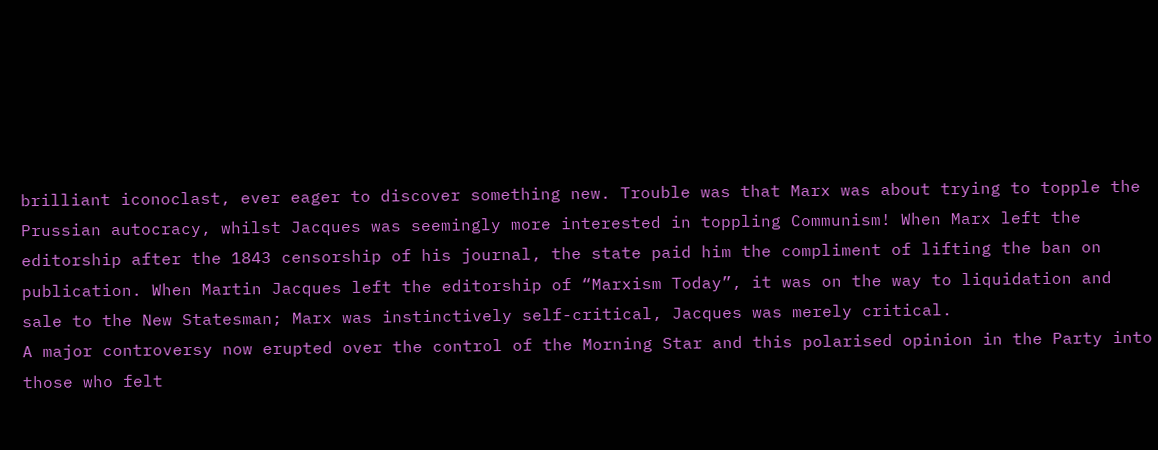brilliant iconoclast, ever eager to discover something new. Trouble was that Marx was about trying to topple the Prussian autocracy, whilst Jacques was seemingly more interested in toppling Communism! When Marx left the editorship after the 1843 censorship of his journal, the state paid him the compliment of lifting the ban on publication. When Martin Jacques left the editorship of “Marxism Today”, it was on the way to liquidation and sale to the New Statesman; Marx was instinctively self-critical, Jacques was merely critical.
A major controversy now erupted over the control of the Morning Star and this polarised opinion in the Party into those who felt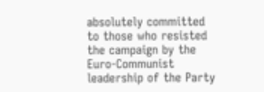absolutely committed to those who resisted the campaign by the Euro-Communist leadership of the Party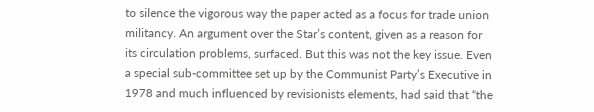to silence the vigorous way the paper acted as a focus for trade union militancy. An argument over the Star’s content, given as a reason for its circulation problems, surfaced. But this was not the key issue. Even a special sub-committee set up by the Communist Party’s Executive in 1978 and much influenced by revisionists elements, had said that “the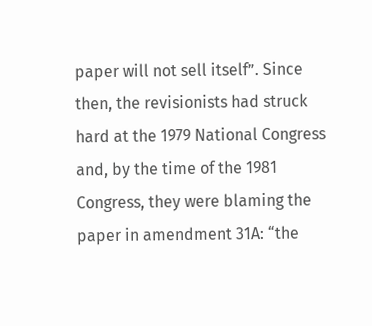paper will not sell itself”. Since then, the revisionists had struck hard at the 1979 National Congress and, by the time of the 1981 Congress, they were blaming the paper in amendment 31A: “the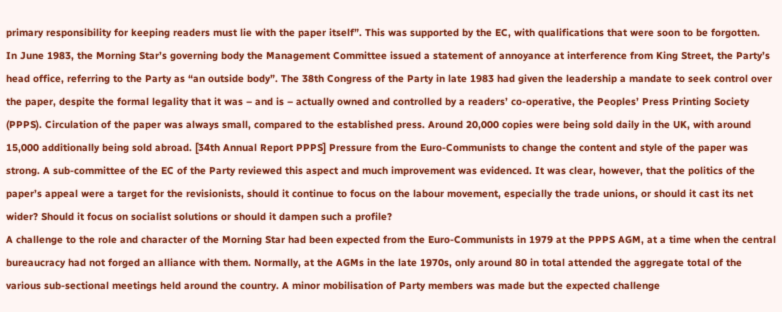primary responsibility for keeping readers must lie with the paper itself”. This was supported by the EC, with qualifications that were soon to be forgotten.
In June 1983, the Morning Star’s governing body the Management Committee issued a statement of annoyance at interference from King Street, the Party’s head office, referring to the Party as “an outside body”. The 38th Congress of the Party in late 1983 had given the leadership a mandate to seek control over the paper, despite the formal legality that it was – and is – actually owned and controlled by a readers’ co-operative, the Peoples’ Press Printing Society (PPPS). Circulation of the paper was always small, compared to the established press. Around 20,000 copies were being sold daily in the UK, with around 15,000 additionally being sold abroad. [34th Annual Report PPPS] Pressure from the Euro-Communists to change the content and style of the paper was strong. A sub-committee of the EC of the Party reviewed this aspect and much improvement was evidenced. It was clear, however, that the politics of the paper’s appeal were a target for the revisionists, should it continue to focus on the labour movement, especially the trade unions, or should it cast its net wider? Should it focus on socialist solutions or should it dampen such a profile?
A challenge to the role and character of the Morning Star had been expected from the Euro-Communists in 1979 at the PPPS AGM, at a time when the central bureaucracy had not forged an alliance with them. Normally, at the AGMs in the late 1970s, only around 80 in total attended the aggregate total of the various sub-sectional meetings held around the country. A minor mobilisation of Party members was made but the expected challenge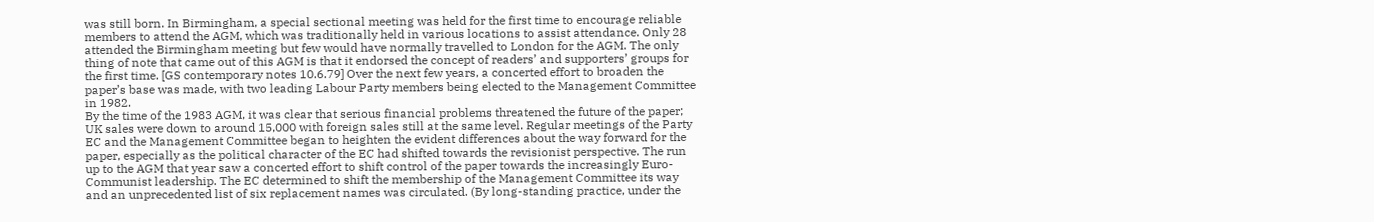was still born. In Birmingham, a special sectional meeting was held for the first time to encourage reliable members to attend the AGM, which was traditionally held in various locations to assist attendance. Only 28 attended the Birmingham meeting but few would have normally travelled to London for the AGM. The only thing of note that came out of this AGM is that it endorsed the concept of readers’ and supporters’ groups for the first time. [GS contemporary notes 10.6.79] Over the next few years, a concerted effort to broaden the paper’s base was made, with two leading Labour Party members being elected to the Management Committee in 1982.
By the time of the 1983 AGM, it was clear that serious financial problems threatened the future of the paper; UK sales were down to around 15,000 with foreign sales still at the same level. Regular meetings of the Party EC and the Management Committee began to heighten the evident differences about the way forward for the paper, especially as the political character of the EC had shifted towards the revisionist perspective. The run up to the AGM that year saw a concerted effort to shift control of the paper towards the increasingly Euro-Communist leadership. The EC determined to shift the membership of the Management Committee its way and an unprecedented list of six replacement names was circulated. (By long-standing practice, under the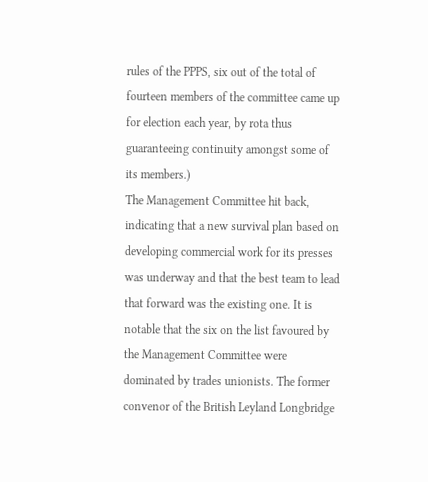rules of the PPPS, six out of the total of fourteen members of the committee came up for election each year, by rota thus guaranteeing continuity amongst some of its members.)
The Management Committee hit back, indicating that a new survival plan based on developing commercial work for its presses was underway and that the best team to lead that forward was the existing one. It is notable that the six on the list favoured by the Management Committee were dominated by trades unionists. The former convenor of the British Leyland Longbridge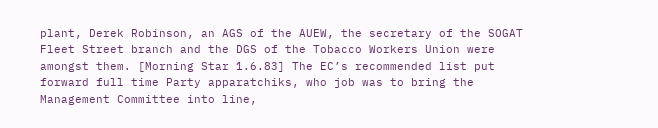plant, Derek Robinson, an AGS of the AUEW, the secretary of the SOGAT Fleet Street branch and the DGS of the Tobacco Workers Union were amongst them. [Morning Star 1.6.83] The EC’s recommended list put forward full time Party apparatchiks, who job was to bring the Management Committee into line,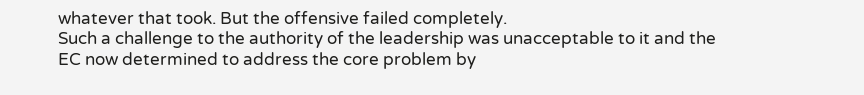whatever that took. But the offensive failed completely.
Such a challenge to the authority of the leadership was unacceptable to it and the EC now determined to address the core problem by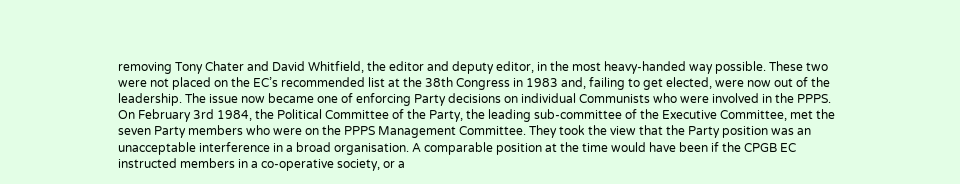removing Tony Chater and David Whitfield, the editor and deputy editor, in the most heavy-handed way possible. These two were not placed on the EC’s recommended list at the 38th Congress in 1983 and, failing to get elected, were now out of the leadership. The issue now became one of enforcing Party decisions on individual Communists who were involved in the PPPS. On February 3rd 1984, the Political Committee of the Party, the leading sub-committee of the Executive Committee, met the seven Party members who were on the PPPS Management Committee. They took the view that the Party position was an unacceptable interference in a broad organisation. A comparable position at the time would have been if the CPGB EC instructed members in a co-operative society, or a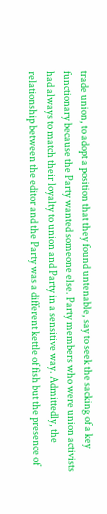trade union, to adopt a position that they found untenable, say to seek the sacking of a key functionary because the Party wanted someone else. Party members who were union activists had always to match their loyalty to union and Party in a sensitive way. Admittedly, the relationship between the editor and the Party was a different kettle of fish but the presence of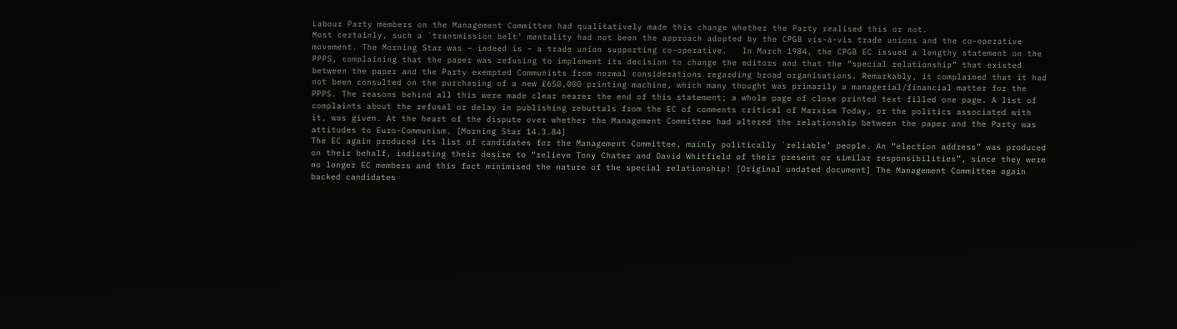Labour Party members on the Management Committee had qualitatively made this change whether the Party realised this or not.
Most certainly, such a `transmission belt’ mentality had not been the approach adopted by the CPGB vis-à-vis trade unions and the co-operative movement. The Morning Star was – indeed is – a trade union supporting co-operative.   In March 1984, the CPGB EC issued a lengthy statement on the PPPS, complaining that the paper was refusing to implement its decision to change the editors and that the “special relationship” that existed between the paper and the Party exempted Communists from normal considerations regarding broad organisations. Remarkably, it complained that it had not been consulted on the purchasing of a new £650,000 printing machine, which many thought was primarily a managerial/financial matter for the PPPS. The reasons behind all this were made clear nearer the end of this statement; a whole page of close printed text filled one page. A list of complaints about the refusal or delay in publishing rebuttals from the EC of comments critical of Marxism Today, or the politics associated with it, was given. At the heart of the dispute over whether the Management Committee had altered the relationship between the paper and the Party was attitudes to Euro-Communism. [Morning Star 14.3.84]
The EC again produced its list of candidates for the Management Committee, mainly politically `reliable’ people. An “election address” was produced on their behalf, indicating their desire to “relieve Tony Chater and David Whitfield of their present or similar responsibilities”, since they were no longer EC members and this fact minimised the nature of the special relationship! [Original undated document] The Management Committee again backed candidates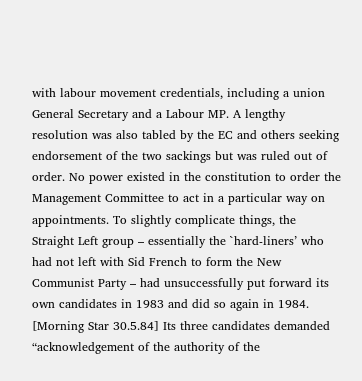with labour movement credentials, including a union General Secretary and a Labour MP. A lengthy resolution was also tabled by the EC and others seeking endorsement of the two sackings but was ruled out of order. No power existed in the constitution to order the Management Committee to act in a particular way on appointments. To slightly complicate things, the Straight Left group – essentially the `hard-liners’ who had not left with Sid French to form the New Communist Party – had unsuccessfully put forward its own candidates in 1983 and did so again in 1984. [Morning Star 30.5.84] Its three candidates demanded “acknowledgement of the authority of the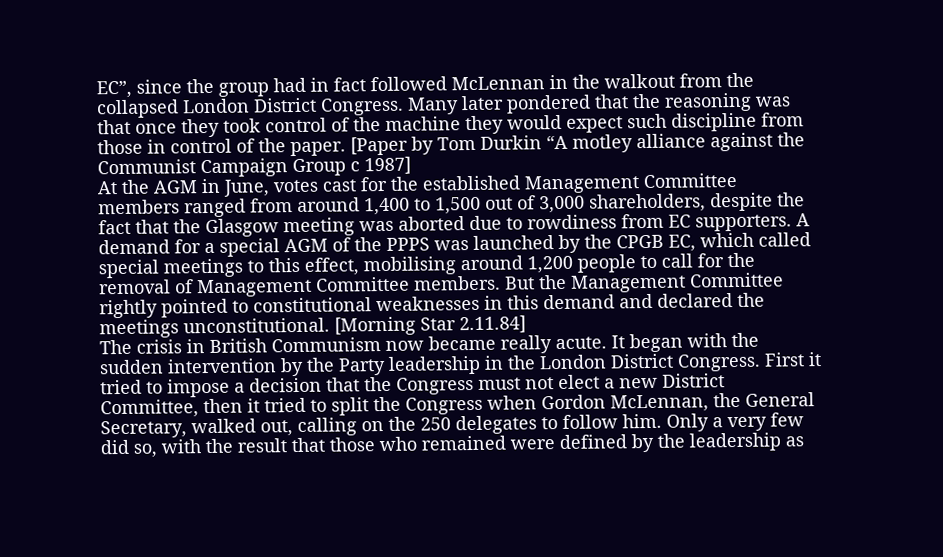EC”, since the group had in fact followed McLennan in the walkout from the collapsed London District Congress. Many later pondered that the reasoning was that once they took control of the machine they would expect such discipline from those in control of the paper. [Paper by Tom Durkin “A motley alliance against the Communist Campaign Group c 1987]
At the AGM in June, votes cast for the established Management Committee members ranged from around 1,400 to 1,500 out of 3,000 shareholders, despite the fact that the Glasgow meeting was aborted due to rowdiness from EC supporters. A demand for a special AGM of the PPPS was launched by the CPGB EC, which called special meetings to this effect, mobilising around 1,200 people to call for the removal of Management Committee members. But the Management Committee rightly pointed to constitutional weaknesses in this demand and declared the meetings unconstitutional. [Morning Star 2.11.84]
The crisis in British Communism now became really acute. It began with the sudden intervention by the Party leadership in the London District Congress. First it tried to impose a decision that the Congress must not elect a new District Committee, then it tried to split the Congress when Gordon McLennan, the General Secretary, walked out, calling on the 250 delegates to follow him. Only a very few did so, with the result that those who remained were defined by the leadership as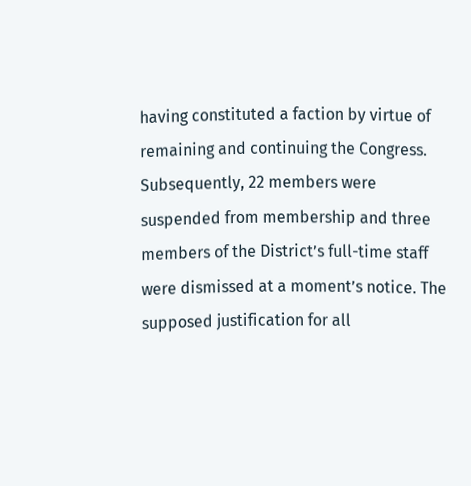having constituted a faction by virtue of remaining and continuing the Congress. Subsequently, 22 members were suspended from membership and three members of the District’s full-time staff were dismissed at a moment’s notice. The supposed justification for all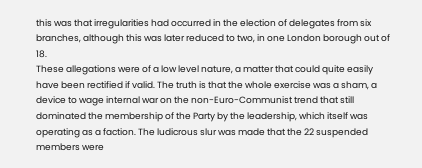this was that irregularities had occurred in the election of delegates from six branches, although this was later reduced to two, in one London borough out of 18.
These allegations were of a low level nature, a matter that could quite easily have been rectified if valid. The truth is that the whole exercise was a sham, a device to wage internal war on the non-Euro-Communist trend that still dominated the membership of the Party by the leadership, which itself was operating as a faction. The ludicrous slur was made that the 22 suspended members were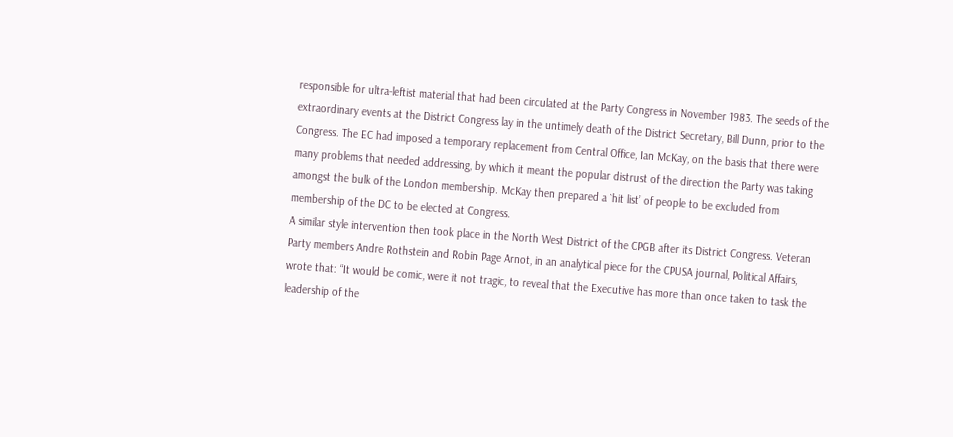responsible for ultra-leftist material that had been circulated at the Party Congress in November 1983. The seeds of the extraordinary events at the District Congress lay in the untimely death of the District Secretary, Bill Dunn, prior to the Congress. The EC had imposed a temporary replacement from Central Office, Ian McKay, on the basis that there were many problems that needed addressing, by which it meant the popular distrust of the direction the Party was taking amongst the bulk of the London membership. McKay then prepared a `hit list’ of people to be excluded from membership of the DC to be elected at Congress.
A similar style intervention then took place in the North West District of the CPGB after its District Congress. Veteran Party members Andre Rothstein and Robin Page Arnot, in an analytical piece for the CPUSA journal, Political Affairs, wrote that: “It would be comic, were it not tragic, to reveal that the Executive has more than once taken to task the leadership of the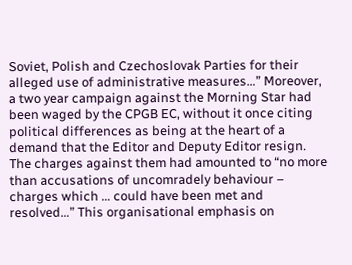Soviet, Polish and Czechoslovak Parties for their alleged use of administrative measures…” Moreover, a two year campaign against the Morning Star had been waged by the CPGB EC, without it once citing political differences as being at the heart of a demand that the Editor and Deputy Editor resign. The charges against them had amounted to “no more than accusations of uncomradely behaviour – charges which … could have been met and resolved…” This organisational emphasis on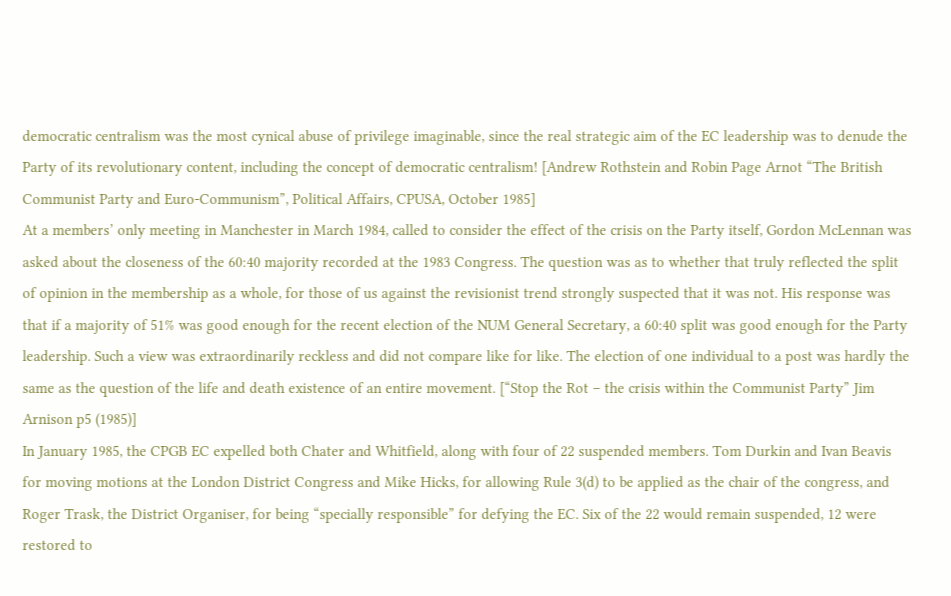democratic centralism was the most cynical abuse of privilege imaginable, since the real strategic aim of the EC leadership was to denude the Party of its revolutionary content, including the concept of democratic centralism! [Andrew Rothstein and Robin Page Arnot “The British Communist Party and Euro-Communism”, Political Affairs, CPUSA, October 1985]
At a members’ only meeting in Manchester in March 1984, called to consider the effect of the crisis on the Party itself, Gordon McLennan was asked about the closeness of the 60:40 majority recorded at the 1983 Congress. The question was as to whether that truly reflected the split of opinion in the membership as a whole, for those of us against the revisionist trend strongly suspected that it was not. His response was that if a majority of 51% was good enough for the recent election of the NUM General Secretary, a 60:40 split was good enough for the Party leadership. Such a view was extraordinarily reckless and did not compare like for like. The election of one individual to a post was hardly the same as the question of the life and death existence of an entire movement. [“Stop the Rot – the crisis within the Communist Party” Jim Arnison p5 (1985)]
In January 1985, the CPGB EC expelled both Chater and Whitfield, along with four of 22 suspended members. Tom Durkin and Ivan Beavis for moving motions at the London District Congress and Mike Hicks, for allowing Rule 3(d) to be applied as the chair of the congress, and Roger Trask, the District Organiser, for being “specially responsible” for defying the EC. Six of the 22 would remain suspended, 12 were restored to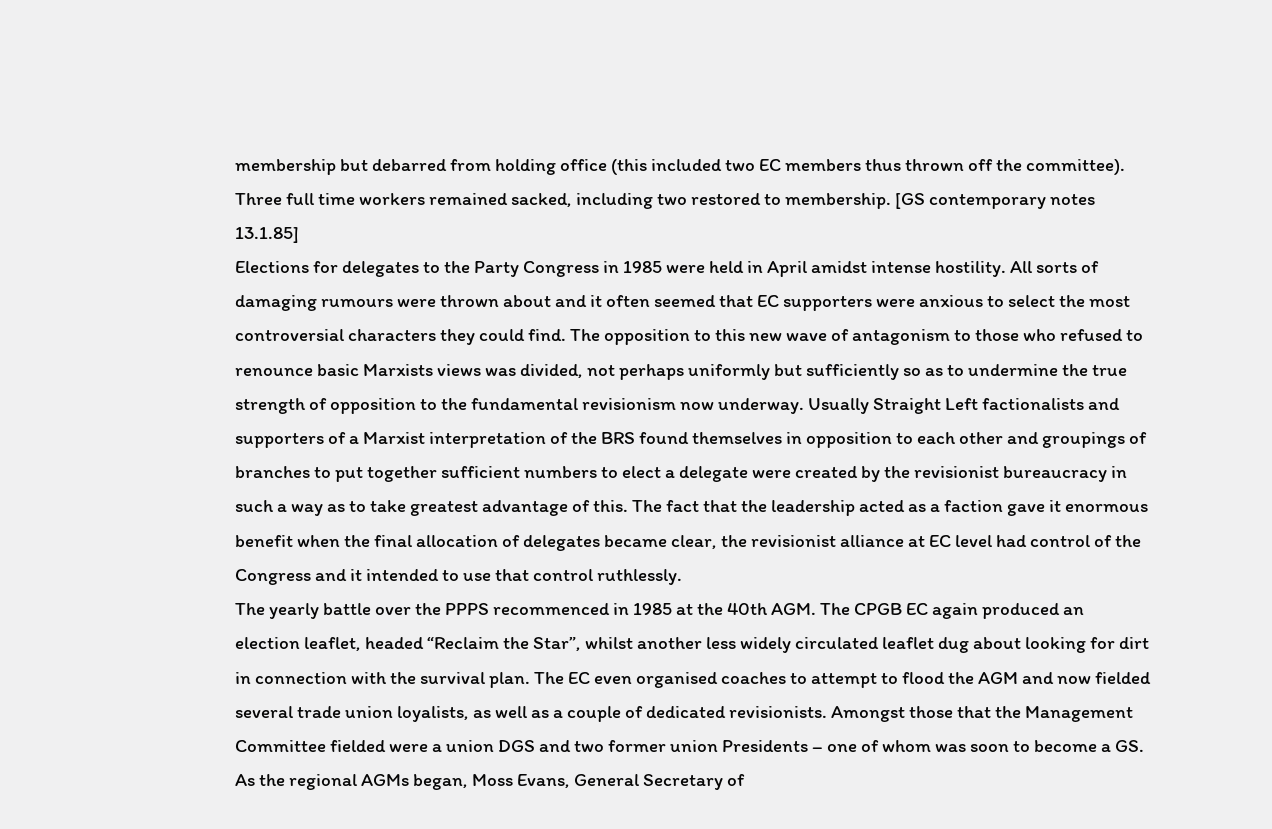membership but debarred from holding office (this included two EC members thus thrown off the committee). Three full time workers remained sacked, including two restored to membership. [GS contemporary notes 13.1.85]
Elections for delegates to the Party Congress in 1985 were held in April amidst intense hostility. All sorts of damaging rumours were thrown about and it often seemed that EC supporters were anxious to select the most controversial characters they could find. The opposition to this new wave of antagonism to those who refused to renounce basic Marxists views was divided, not perhaps uniformly but sufficiently so as to undermine the true strength of opposition to the fundamental revisionism now underway. Usually Straight Left factionalists and supporters of a Marxist interpretation of the BRS found themselves in opposition to each other and groupings of branches to put together sufficient numbers to elect a delegate were created by the revisionist bureaucracy in such a way as to take greatest advantage of this. The fact that the leadership acted as a faction gave it enormous benefit when the final allocation of delegates became clear, the revisionist alliance at EC level had control of the Congress and it intended to use that control ruthlessly.
The yearly battle over the PPPS recommenced in 1985 at the 40th AGM. The CPGB EC again produced an election leaflet, headed “Reclaim the Star”, whilst another less widely circulated leaflet dug about looking for dirt in connection with the survival plan. The EC even organised coaches to attempt to flood the AGM and now fielded several trade union loyalists, as well as a couple of dedicated revisionists. Amongst those that the Management Committee fielded were a union DGS and two former union Presidents – one of whom was soon to become a GS. As the regional AGMs began, Moss Evans, General Secretary of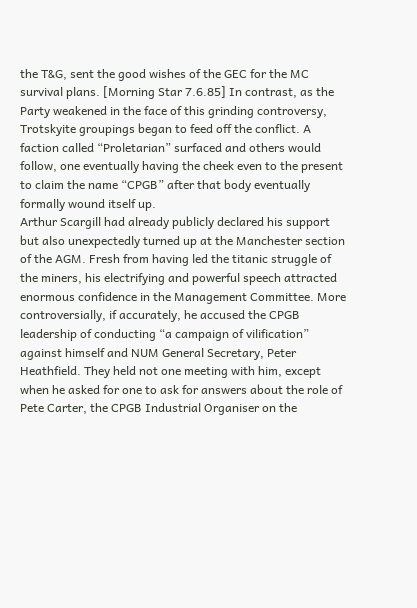the T&G, sent the good wishes of the GEC for the MC survival plans. [Morning Star 7.6.85] In contrast, as the Party weakened in the face of this grinding controversy, Trotskyite groupings began to feed off the conflict. A faction called “Proletarian” surfaced and others would follow, one eventually having the cheek even to the present to claim the name “CPGB” after that body eventually formally wound itself up.
Arthur Scargill had already publicly declared his support but also unexpectedly turned up at the Manchester section of the AGM. Fresh from having led the titanic struggle of the miners, his electrifying and powerful speech attracted enormous confidence in the Management Committee. More controversially, if accurately, he accused the CPGB leadership of conducting “a campaign of vilification” against himself and NUM General Secretary, Peter Heathfield. They held not one meeting with him, except when he asked for one to ask for answers about the role of Pete Carter, the CPGB Industrial Organiser on the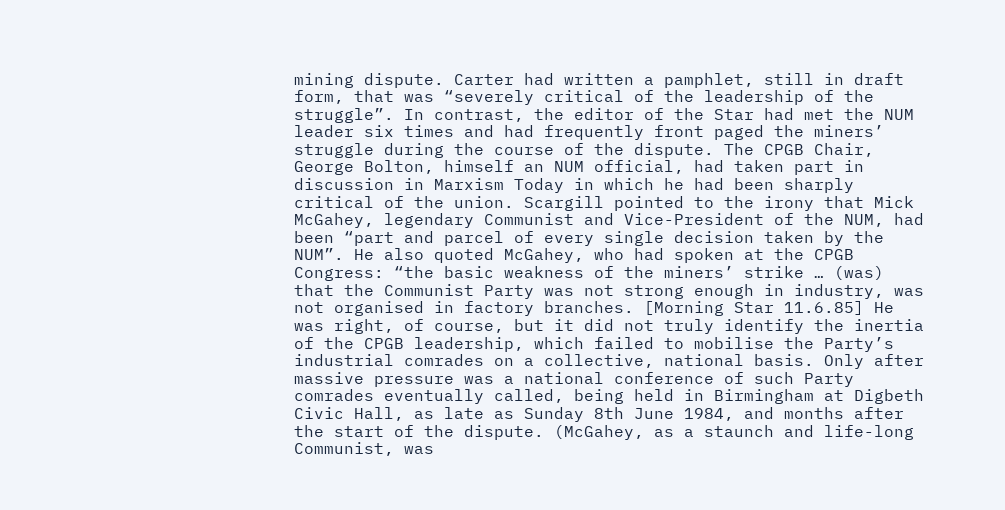mining dispute. Carter had written a pamphlet, still in draft form, that was “severely critical of the leadership of the struggle”. In contrast, the editor of the Star had met the NUM leader six times and had frequently front paged the miners’ struggle during the course of the dispute. The CPGB Chair, George Bolton, himself an NUM official, had taken part in discussion in Marxism Today in which he had been sharply critical of the union. Scargill pointed to the irony that Mick McGahey, legendary Communist and Vice-President of the NUM, had been “part and parcel of every single decision taken by the NUM”. He also quoted McGahey, who had spoken at the CPGB Congress: “the basic weakness of the miners’ strike … (was) that the Communist Party was not strong enough in industry, was not organised in factory branches. [Morning Star 11.6.85] He was right, of course, but it did not truly identify the inertia of the CPGB leadership, which failed to mobilise the Party’s industrial comrades on a collective, national basis. Only after massive pressure was a national conference of such Party comrades eventually called, being held in Birmingham at Digbeth Civic Hall, as late as Sunday 8th June 1984, and months after the start of the dispute. (McGahey, as a staunch and life-long Communist, was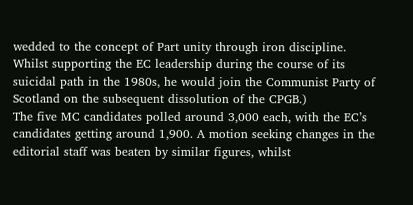wedded to the concept of Part unity through iron discipline. Whilst supporting the EC leadership during the course of its suicidal path in the 1980s, he would join the Communist Party of Scotland on the subsequent dissolution of the CPGB.)
The five MC candidates polled around 3,000 each, with the EC’s candidates getting around 1,900. A motion seeking changes in the editorial staff was beaten by similar figures, whilst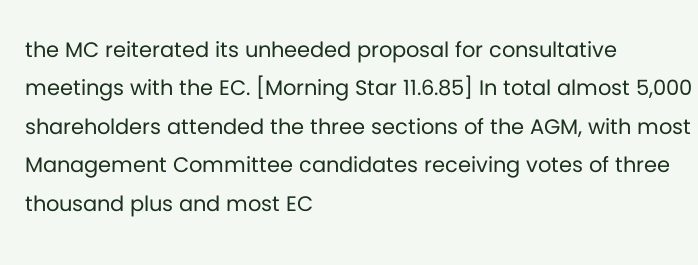the MC reiterated its unheeded proposal for consultative meetings with the EC. [Morning Star 11.6.85] In total almost 5,000 shareholders attended the three sections of the AGM, with most Management Committee candidates receiving votes of three thousand plus and most EC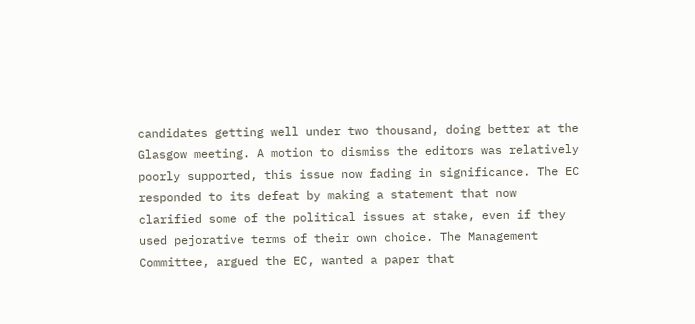candidates getting well under two thousand, doing better at the Glasgow meeting. A motion to dismiss the editors was relatively poorly supported, this issue now fading in significance. The EC responded to its defeat by making a statement that now clarified some of the political issues at stake, even if they used pejorative terms of their own choice. The Management Committee, argued the EC, wanted a paper that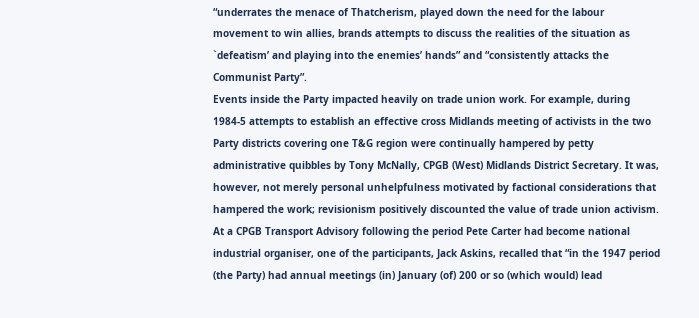“underrates the menace of Thatcherism, played down the need for the labour movement to win allies, brands attempts to discuss the realities of the situation as `defeatism’ and playing into the enemies’ hands” and “consistently attacks the Communist Party”.
Events inside the Party impacted heavily on trade union work. For example, during 1984-5 attempts to establish an effective cross Midlands meeting of activists in the two Party districts covering one T&G region were continually hampered by petty administrative quibbles by Tony McNally, CPGB (West) Midlands District Secretary. It was, however, not merely personal unhelpfulness motivated by factional considerations that hampered the work; revisionism positively discounted the value of trade union activism. At a CPGB Transport Advisory following the period Pete Carter had become national industrial organiser, one of the participants, Jack Askins, recalled that “in the 1947 period (the Party) had annual meetings (in) January (of) 200 or so (which would) lead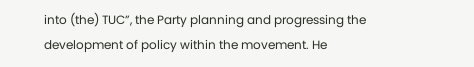into (the) TUC”, the Party planning and progressing the development of policy within the movement. He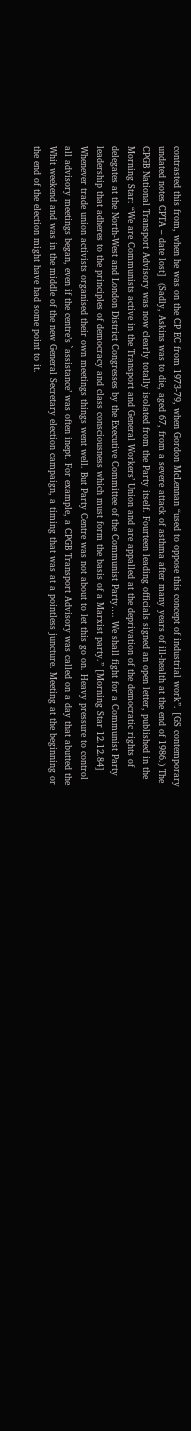contrasted this from, when he was on the CP EC from 1973-79, when Gordon McLennan “used to oppose this concept of industrial work”. [GS contemporary undated notes CPTA – date lost]  (Sadly, Askins was to die, aged 67, from a severe attack of asthma after many years of ill-health at the end of 1986.) The CPGB National Transport Advisory was now clearly totally isolated from the Party itself. Fourteen leading officials signed an open letter, published in the Morning Star: “We are Communists active in the Transport and General Workers’ Union and are appalled at the deprivation of the democratic rights of delegates at the North-West and London District Congresses by the Executive Committee of the Communist Party…. We shall fight for a Communist Party leadership that adheres to the principles of democracy and class consciousness which must form the basis of a Marxist party.” [Morning Star 12.12.84] Whenever trade union activists organised their own meetings things went well. But Party Centre was not about to let this go on. Heavy pressure to control all advisory meetings began, even if the centre’s `assistance’ was often inept. For example, a CPGB Transport Advisory was called on a day that abutted the Whit weekend and was in the middle of the new General Secretary election campaign, a timing that was at a pointless juncture. Meeting at the beginning or the end of the election might have had some point to it.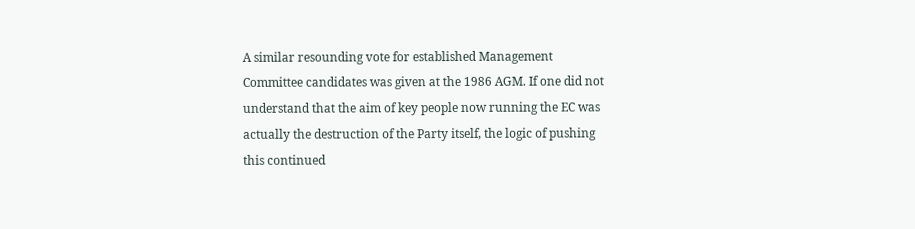A similar resounding vote for established Management Committee candidates was given at the 1986 AGM. If one did not understand that the aim of key people now running the EC was actually the destruction of the Party itself, the logic of pushing this continued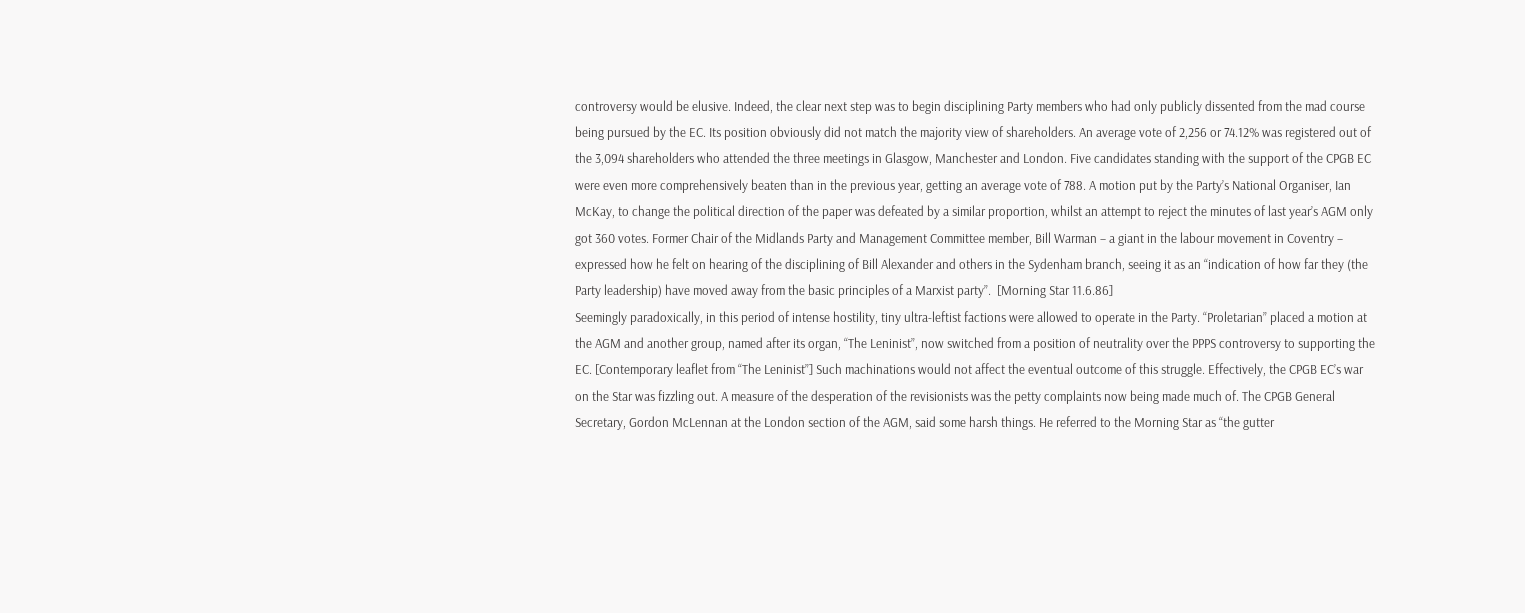controversy would be elusive. Indeed, the clear next step was to begin disciplining Party members who had only publicly dissented from the mad course being pursued by the EC. Its position obviously did not match the majority view of shareholders. An average vote of 2,256 or 74.12% was registered out of the 3,094 shareholders who attended the three meetings in Glasgow, Manchester and London. Five candidates standing with the support of the CPGB EC were even more comprehensively beaten than in the previous year, getting an average vote of 788. A motion put by the Party’s National Organiser, Ian McKay, to change the political direction of the paper was defeated by a similar proportion, whilst an attempt to reject the minutes of last year’s AGM only got 360 votes. Former Chair of the Midlands Party and Management Committee member, Bill Warman – a giant in the labour movement in Coventry – expressed how he felt on hearing of the disciplining of Bill Alexander and others in the Sydenham branch, seeing it as an “indication of how far they (the Party leadership) have moved away from the basic principles of a Marxist party”.  [Morning Star 11.6.86]
Seemingly paradoxically, in this period of intense hostility, tiny ultra-leftist factions were allowed to operate in the Party. “Proletarian” placed a motion at the AGM and another group, named after its organ, “The Leninist”, now switched from a position of neutrality over the PPPS controversy to supporting the EC. [Contemporary leaflet from “The Leninist”] Such machinations would not affect the eventual outcome of this struggle. Effectively, the CPGB EC’s war on the Star was fizzling out. A measure of the desperation of the revisionists was the petty complaints now being made much of. The CPGB General Secretary, Gordon McLennan at the London section of the AGM, said some harsh things. He referred to the Morning Star as “the gutter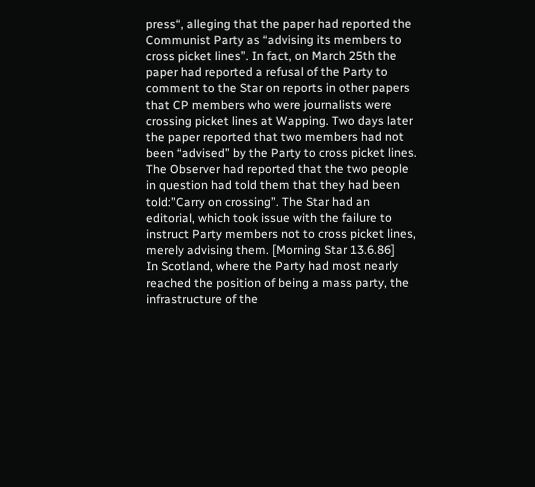press“, alleging that the paper had reported the Communist Party as “advising its members to cross picket lines”. In fact, on March 25th the paper had reported a refusal of the Party to comment to the Star on reports in other papers that CP members who were journalists were crossing picket lines at Wapping. Two days later the paper reported that two members had not been “advised” by the Party to cross picket lines. The Observer had reported that the two people in question had told them that they had been told:”Carry on crossing”. The Star had an editorial, which took issue with the failure to instruct Party members not to cross picket lines, merely advising them. [Morning Star 13.6.86]
In Scotland, where the Party had most nearly reached the position of being a mass party, the infrastructure of the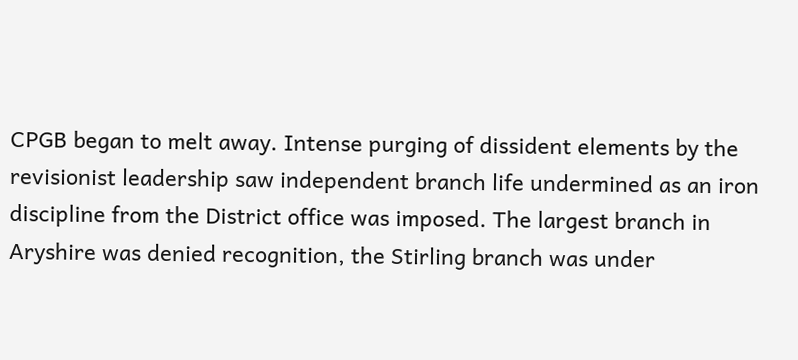CPGB began to melt away. Intense purging of dissident elements by the revisionist leadership saw independent branch life undermined as an iron discipline from the District office was imposed. The largest branch in Aryshire was denied recognition, the Stirling branch was under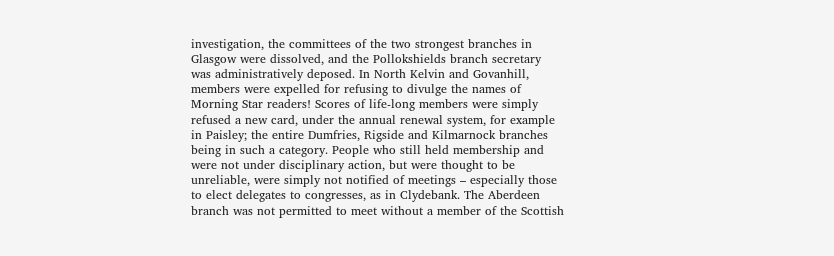investigation, the committees of the two strongest branches in Glasgow were dissolved, and the Pollokshields branch secretary was administratively deposed. In North Kelvin and Govanhill, members were expelled for refusing to divulge the names of Morning Star readers! Scores of life-long members were simply refused a new card, under the annual renewal system, for example in Paisley; the entire Dumfries, Rigside and Kilmarnock branches being in such a category. People who still held membership and were not under disciplinary action, but were thought to be unreliable, were simply not notified of meetings – especially those to elect delegates to congresses, as in Clydebank. The Aberdeen branch was not permitted to meet without a member of the Scottish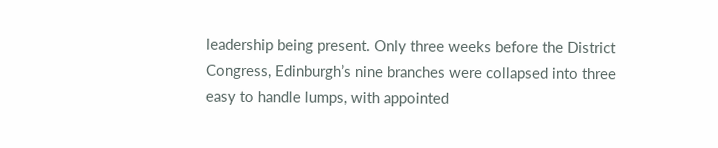leadership being present. Only three weeks before the District Congress, Edinburgh’s nine branches were collapsed into three easy to handle lumps, with appointed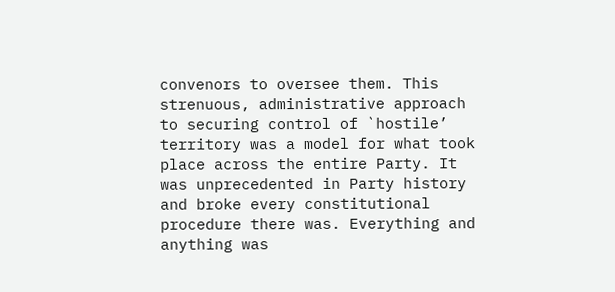convenors to oversee them. This strenuous, administrative approach to securing control of `hostile’ territory was a model for what took place across the entire Party. It was unprecedented in Party history and broke every constitutional procedure there was. Everything and anything was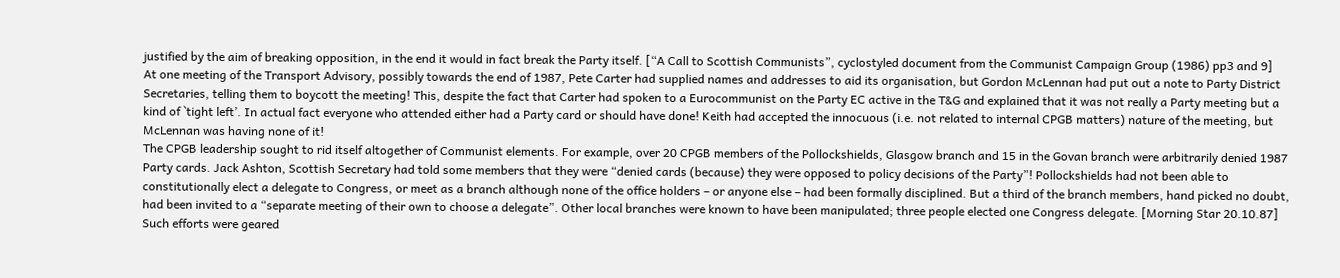justified by the aim of breaking opposition, in the end it would in fact break the Party itself. [“A Call to Scottish Communists”, cyclostyled document from the Communist Campaign Group (1986) pp3 and 9]
At one meeting of the Transport Advisory, possibly towards the end of 1987, Pete Carter had supplied names and addresses to aid its organisation, but Gordon McLennan had put out a note to Party District Secretaries, telling them to boycott the meeting! This, despite the fact that Carter had spoken to a Eurocommunist on the Party EC active in the T&G and explained that it was not really a Party meeting but a kind of `tight left’. In actual fact everyone who attended either had a Party card or should have done! Keith had accepted the innocuous (i.e. not related to internal CPGB matters) nature of the meeting, but McLennan was having none of it!
The CPGB leadership sought to rid itself altogether of Communist elements. For example, over 20 CPGB members of the Pollockshields, Glasgow branch and 15 in the Govan branch were arbitrarily denied 1987 Party cards. Jack Ashton, Scottish Secretary had told some members that they were “denied cards (because) they were opposed to policy decisions of the Party”! Pollockshields had not been able to constitutionally elect a delegate to Congress, or meet as a branch although none of the office holders – or anyone else – had been formally disciplined. But a third of the branch members, hand picked no doubt, had been invited to a “separate meeting of their own to choose a delegate”. Other local branches were known to have been manipulated; three people elected one Congress delegate. [Morning Star 20.10.87] Such efforts were geared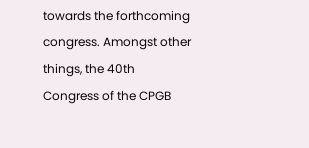towards the forthcoming congress. Amongst other things, the 40th Congress of the CPGB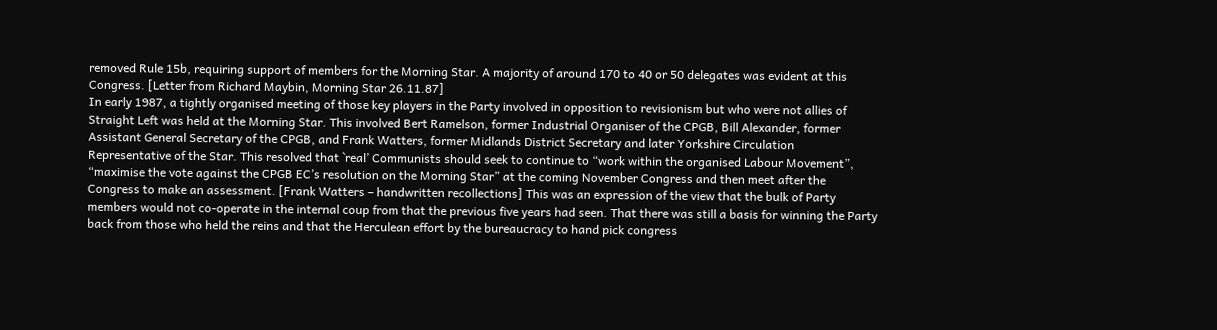removed Rule 15b, requiring support of members for the Morning Star. A majority of around 170 to 40 or 50 delegates was evident at this Congress. [Letter from Richard Maybin, Morning Star 26.11.87]
In early 1987, a tightly organised meeting of those key players in the Party involved in opposition to revisionism but who were not allies of Straight Left was held at the Morning Star. This involved Bert Ramelson, former Industrial Organiser of the CPGB, Bill Alexander, former Assistant General Secretary of the CPGB, and Frank Watters, former Midlands District Secretary and later Yorkshire Circulation Representative of the Star. This resolved that `real’ Communists should seek to continue to “work within the organised Labour Movement”, “maximise the vote against the CPGB EC’s resolution on the Morning Star” at the coming November Congress and then meet after the Congress to make an assessment. [Frank Watters – handwritten recollections] This was an expression of the view that the bulk of Party members would not co-operate in the internal coup from that the previous five years had seen. That there was still a basis for winning the Party back from those who held the reins and that the Herculean effort by the bureaucracy to hand pick congress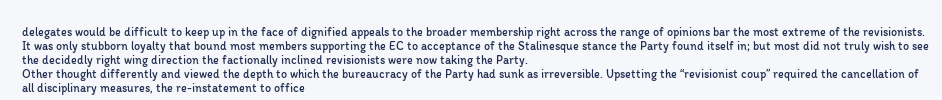delegates would be difficult to keep up in the face of dignified appeals to the broader membership right across the range of opinions bar the most extreme of the revisionists. It was only stubborn loyalty that bound most members supporting the EC to acceptance of the Stalinesque stance the Party found itself in; but most did not truly wish to see the decidedly right wing direction the factionally inclined revisionists were now taking the Party.
Other thought differently and viewed the depth to which the bureaucracy of the Party had sunk as irreversible. Upsetting the “revisionist coup” required the cancellation of all disciplinary measures, the re-instatement to office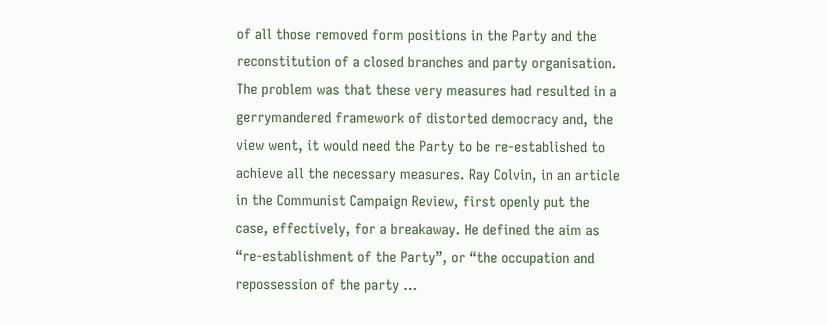of all those removed form positions in the Party and the reconstitution of a closed branches and party organisation. The problem was that these very measures had resulted in a gerrymandered framework of distorted democracy and, the view went, it would need the Party to be re-established to achieve all the necessary measures. Ray Colvin, in an article in the Communist Campaign Review, first openly put the case, effectively, for a breakaway. He defined the aim as “re-establishment of the Party”, or “the occupation and repossession of the party …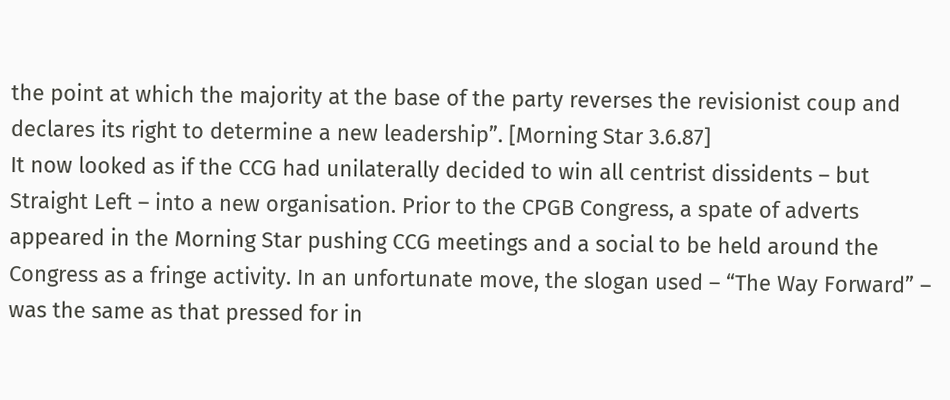the point at which the majority at the base of the party reverses the revisionist coup and declares its right to determine a new leadership”. [Morning Star 3.6.87]
It now looked as if the CCG had unilaterally decided to win all centrist dissidents – but Straight Left – into a new organisation. Prior to the CPGB Congress, a spate of adverts appeared in the Morning Star pushing CCG meetings and a social to be held around the Congress as a fringe activity. In an unfortunate move, the slogan used – “The Way Forward” – was the same as that pressed for in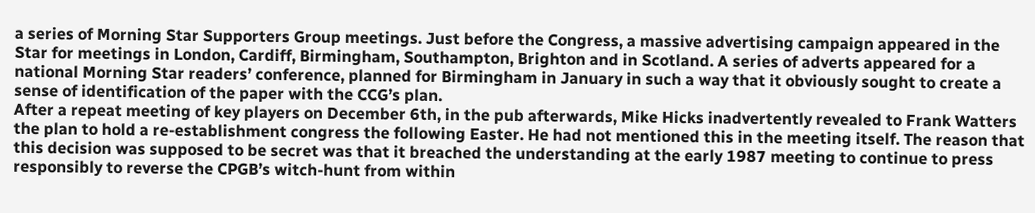a series of Morning Star Supporters Group meetings. Just before the Congress, a massive advertising campaign appeared in the Star for meetings in London, Cardiff, Birmingham, Southampton, Brighton and in Scotland. A series of adverts appeared for a national Morning Star readers’ conference, planned for Birmingham in January in such a way that it obviously sought to create a sense of identification of the paper with the CCG’s plan.
After a repeat meeting of key players on December 6th, in the pub afterwards, Mike Hicks inadvertently revealed to Frank Watters the plan to hold a re-establishment congress the following Easter. He had not mentioned this in the meeting itself. The reason that this decision was supposed to be secret was that it breached the understanding at the early 1987 meeting to continue to press responsibly to reverse the CPGB’s witch-hunt from within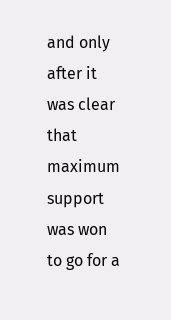and only after it was clear that maximum support was won to go for a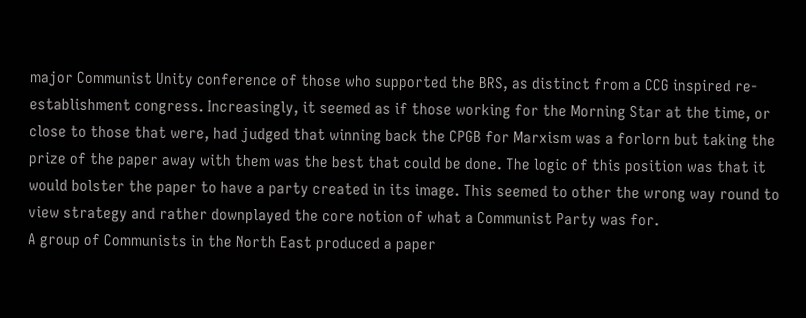major Communist Unity conference of those who supported the BRS, as distinct from a CCG inspired re-establishment congress. Increasingly, it seemed as if those working for the Morning Star at the time, or close to those that were, had judged that winning back the CPGB for Marxism was a forlorn but taking the prize of the paper away with them was the best that could be done. The logic of this position was that it would bolster the paper to have a party created in its image. This seemed to other the wrong way round to view strategy and rather downplayed the core notion of what a Communist Party was for.
A group of Communists in the North East produced a paper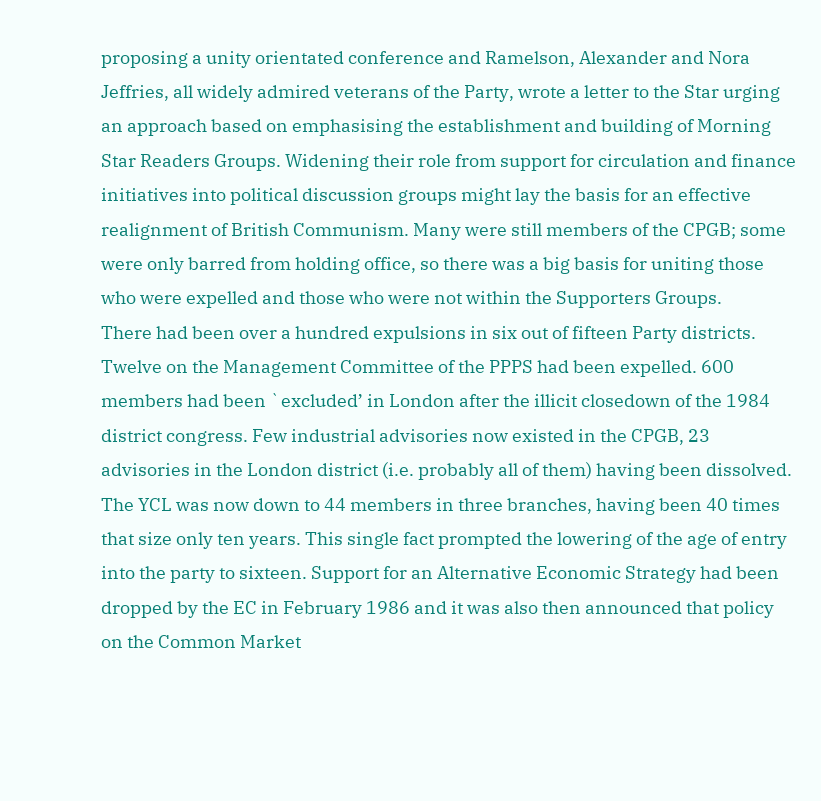proposing a unity orientated conference and Ramelson, Alexander and Nora Jeffries, all widely admired veterans of the Party, wrote a letter to the Star urging an approach based on emphasising the establishment and building of Morning Star Readers Groups. Widening their role from support for circulation and finance initiatives into political discussion groups might lay the basis for an effective realignment of British Communism. Many were still members of the CPGB; some were only barred from holding office, so there was a big basis for uniting those who were expelled and those who were not within the Supporters Groups.
There had been over a hundred expulsions in six out of fifteen Party districts. Twelve on the Management Committee of the PPPS had been expelled. 600 members had been `excluded’ in London after the illicit closedown of the 1984 district congress. Few industrial advisories now existed in the CPGB, 23 advisories in the London district (i.e. probably all of them) having been dissolved. The YCL was now down to 44 members in three branches, having been 40 times that size only ten years. This single fact prompted the lowering of the age of entry into the party to sixteen. Support for an Alternative Economic Strategy had been dropped by the EC in February 1986 and it was also then announced that policy on the Common Market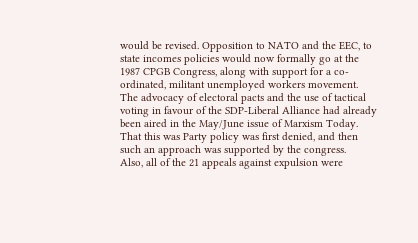would be revised. Opposition to NATO and the EEC, to state incomes policies would now formally go at the 1987 CPGB Congress, along with support for a co-ordinated, militant unemployed workers movement. The advocacy of electoral pacts and the use of tactical voting in favour of the SDP-Liberal Alliance had already been aired in the May/June issue of Marxism Today. That this was Party policy was first denied, and then such an approach was supported by the congress.
Also, all of the 21 appeals against expulsion were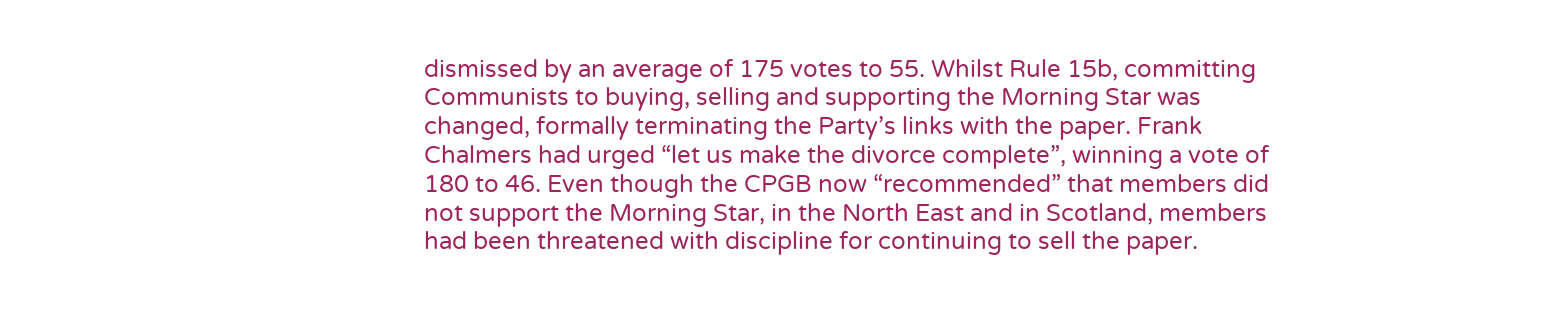dismissed by an average of 175 votes to 55. Whilst Rule 15b, committing Communists to buying, selling and supporting the Morning Star was changed, formally terminating the Party’s links with the paper. Frank Chalmers had urged “let us make the divorce complete”, winning a vote of 180 to 46. Even though the CPGB now “recommended” that members did not support the Morning Star, in the North East and in Scotland, members had been threatened with discipline for continuing to sell the paper.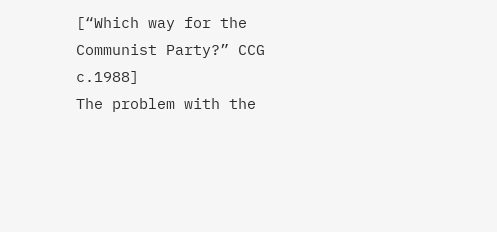[“Which way for the Communist Party?” CCG c.1988]
The problem with the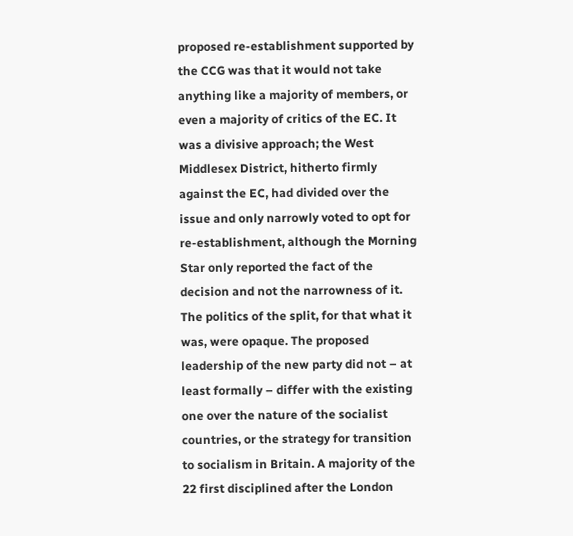proposed re-establishment supported by the CCG was that it would not take anything like a majority of members, or even a majority of critics of the EC. It was a divisive approach; the West Middlesex District, hitherto firmly against the EC, had divided over the issue and only narrowly voted to opt for re-establishment, although the Morning Star only reported the fact of the decision and not the narrowness of it. The politics of the split, for that what it was, were opaque. The proposed leadership of the new party did not – at least formally – differ with the existing one over the nature of the socialist countries, or the strategy for transition to socialism in Britain. A majority of the 22 first disciplined after the London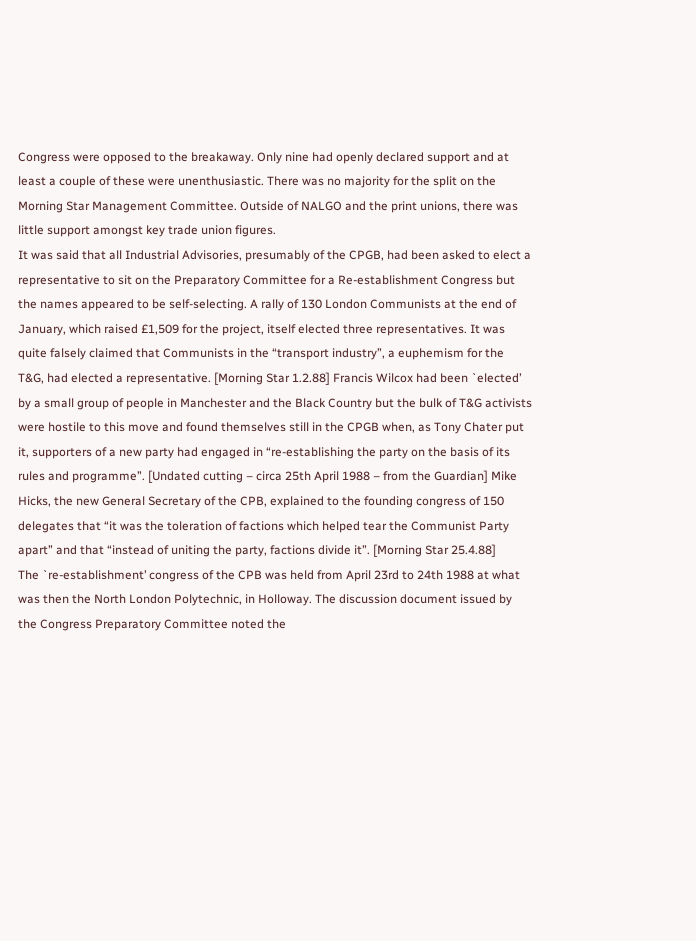Congress were opposed to the breakaway. Only nine had openly declared support and at least a couple of these were unenthusiastic. There was no majority for the split on the Morning Star Management Committee. Outside of NALGO and the print unions, there was little support amongst key trade union figures.
It was said that all Industrial Advisories, presumably of the CPGB, had been asked to elect a representative to sit on the Preparatory Committee for a Re-establishment Congress but the names appeared to be self-selecting. A rally of 130 London Communists at the end of January, which raised £1,509 for the project, itself elected three representatives. It was quite falsely claimed that Communists in the “transport industry”, a euphemism for the T&G, had elected a representative. [Morning Star 1.2.88] Francis Wilcox had been `elected’ by a small group of people in Manchester and the Black Country but the bulk of T&G activists were hostile to this move and found themselves still in the CPGB when, as Tony Chater put it, supporters of a new party had engaged in “re-establishing the party on the basis of its rules and programme”. [Undated cutting – circa 25th April 1988 – from the Guardian] Mike Hicks, the new General Secretary of the CPB, explained to the founding congress of 150 delegates that “it was the toleration of factions which helped tear the Communist Party apart” and that “instead of uniting the party, factions divide it”. [Morning Star 25.4.88]
The `re-establishment’ congress of the CPB was held from April 23rd to 24th 1988 at what was then the North London Polytechnic, in Holloway. The discussion document issued by the Congress Preparatory Committee noted the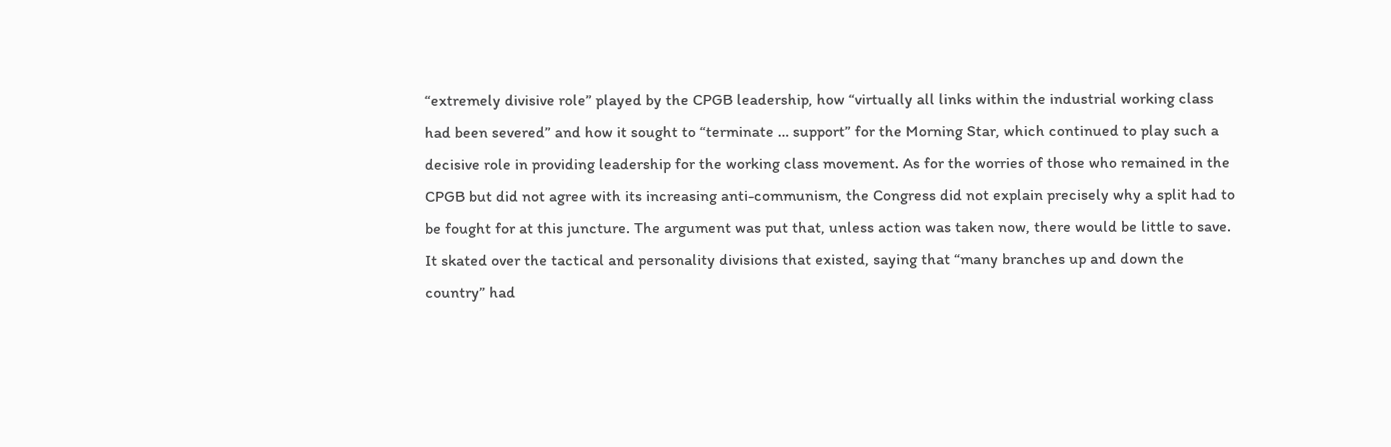“extremely divisive role” played by the CPGB leadership, how “virtually all links within the industrial working class had been severed” and how it sought to “terminate … support” for the Morning Star, which continued to play such a decisive role in providing leadership for the working class movement. As for the worries of those who remained in the CPGB but did not agree with its increasing anti-communism, the Congress did not explain precisely why a split had to be fought for at this juncture. The argument was put that, unless action was taken now, there would be little to save. It skated over the tactical and personality divisions that existed, saying that “many branches up and down the country” had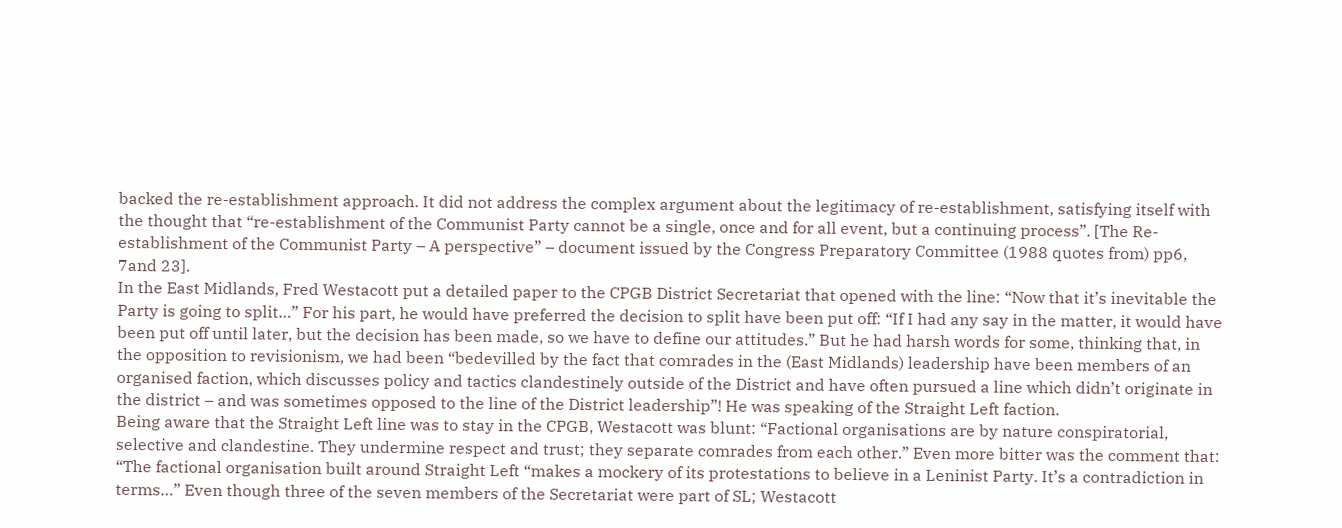backed the re-establishment approach. It did not address the complex argument about the legitimacy of re-establishment, satisfying itself with the thought that “re-establishment of the Communist Party cannot be a single, once and for all event, but a continuing process”. [The Re-establishment of the Communist Party – A perspective” – document issued by the Congress Preparatory Committee (1988 quotes from) pp6, 7and 23].
In the East Midlands, Fred Westacott put a detailed paper to the CPGB District Secretariat that opened with the line: “Now that it’s inevitable the Party is going to split…” For his part, he would have preferred the decision to split have been put off: “If I had any say in the matter, it would have been put off until later, but the decision has been made, so we have to define our attitudes.” But he had harsh words for some, thinking that, in the opposition to revisionism, we had been “bedevilled by the fact that comrades in the (East Midlands) leadership have been members of an organised faction, which discusses policy and tactics clandestinely outside of the District and have often pursued a line which didn’t originate in the district – and was sometimes opposed to the line of the District leadership”! He was speaking of the Straight Left faction.
Being aware that the Straight Left line was to stay in the CPGB, Westacott was blunt: “Factional organisations are by nature conspiratorial, selective and clandestine. They undermine respect and trust; they separate comrades from each other.” Even more bitter was the comment that: “The factional organisation built around Straight Left “makes a mockery of its protestations to believe in a Leninist Party. It’s a contradiction in terms…” Even though three of the seven members of the Secretariat were part of SL; Westacott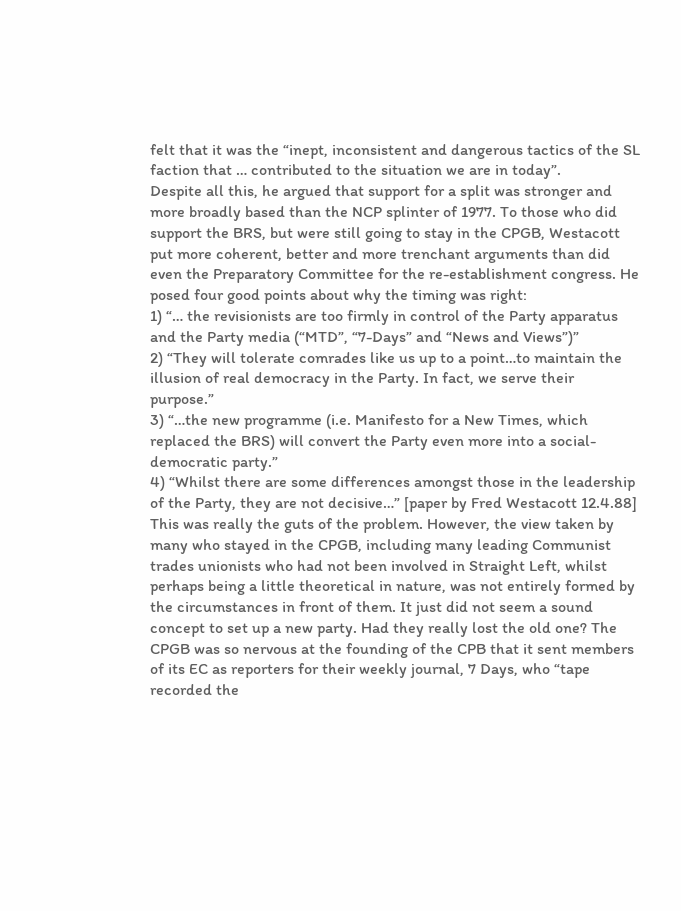felt that it was the “inept, inconsistent and dangerous tactics of the SL faction that … contributed to the situation we are in today”.
Despite all this, he argued that support for a split was stronger and more broadly based than the NCP splinter of 1977. To those who did support the BRS, but were still going to stay in the CPGB, Westacott put more coherent, better and more trenchant arguments than did even the Preparatory Committee for the re-establishment congress. He posed four good points about why the timing was right:
1) “… the revisionists are too firmly in control of the Party apparatus and the Party media (“MTD”, “7-Days” and “News and Views”)”
2) “They will tolerate comrades like us up to a point…to maintain the illusion of real democracy in the Party. In fact, we serve their purpose.”
3) “…the new programme (i.e. Manifesto for a New Times, which replaced the BRS) will convert the Party even more into a social-democratic party.”
4) “Whilst there are some differences amongst those in the leadership of the Party, they are not decisive…” [paper by Fred Westacott 12.4.88]
This was really the guts of the problem. However, the view taken by many who stayed in the CPGB, including many leading Communist trades unionists who had not been involved in Straight Left, whilst perhaps being a little theoretical in nature, was not entirely formed by the circumstances in front of them. It just did not seem a sound concept to set up a new party. Had they really lost the old one? The CPGB was so nervous at the founding of the CPB that it sent members of its EC as reporters for their weekly journal, 7 Days, who “tape recorded the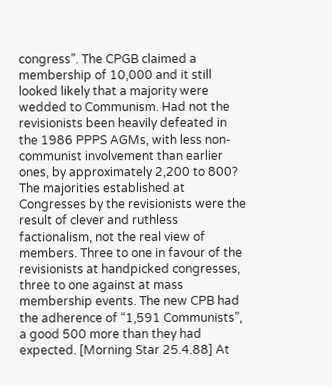congress”. The CPGB claimed a membership of 10,000 and it still looked likely that a majority were wedded to Communism. Had not the revisionists been heavily defeated in the 1986 PPPS AGMs, with less non-communist involvement than earlier ones, by approximately 2,200 to 800? The majorities established at Congresses by the revisionists were the result of clever and ruthless factionalism, not the real view of members. Three to one in favour of the revisionists at handpicked congresses, three to one against at mass membership events. The new CPB had the adherence of “1,591 Communists”, a good 500 more than they had expected. [Morning Star 25.4.88] At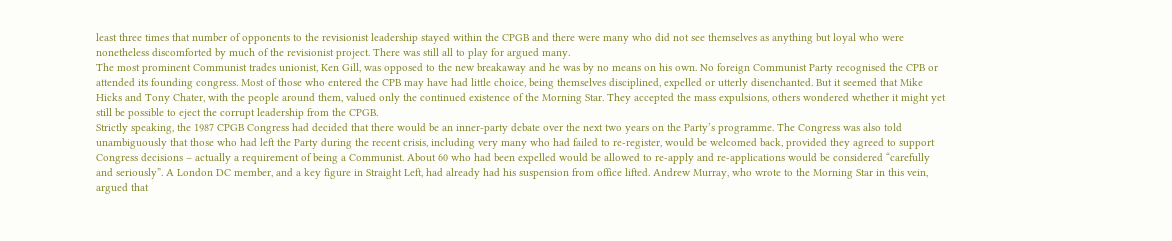least three times that number of opponents to the revisionist leadership stayed within the CPGB and there were many who did not see themselves as anything but loyal who were nonetheless discomforted by much of the revisionist project. There was still all to play for argued many.
The most prominent Communist trades unionist, Ken Gill, was opposed to the new breakaway and he was by no means on his own. No foreign Communist Party recognised the CPB or attended its founding congress. Most of those who entered the CPB may have had little choice, being themselves disciplined, expelled or utterly disenchanted. But it seemed that Mike Hicks and Tony Chater, with the people around them, valued only the continued existence of the Morning Star. They accepted the mass expulsions, others wondered whether it might yet still be possible to eject the corrupt leadership from the CPGB.
Strictly speaking, the 1987 CPGB Congress had decided that there would be an inner-party debate over the next two years on the Party’s programme. The Congress was also told unambiguously that those who had left the Party during the recent crisis, including very many who had failed to re-register, would be welcomed back, provided they agreed to support Congress decisions – actually a requirement of being a Communist. About 60 who had been expelled would be allowed to re-apply and re-applications would be considered “carefully and seriously”. A London DC member, and a key figure in Straight Left, had already had his suspension from office lifted. Andrew Murray, who wrote to the Morning Star in this vein, argued that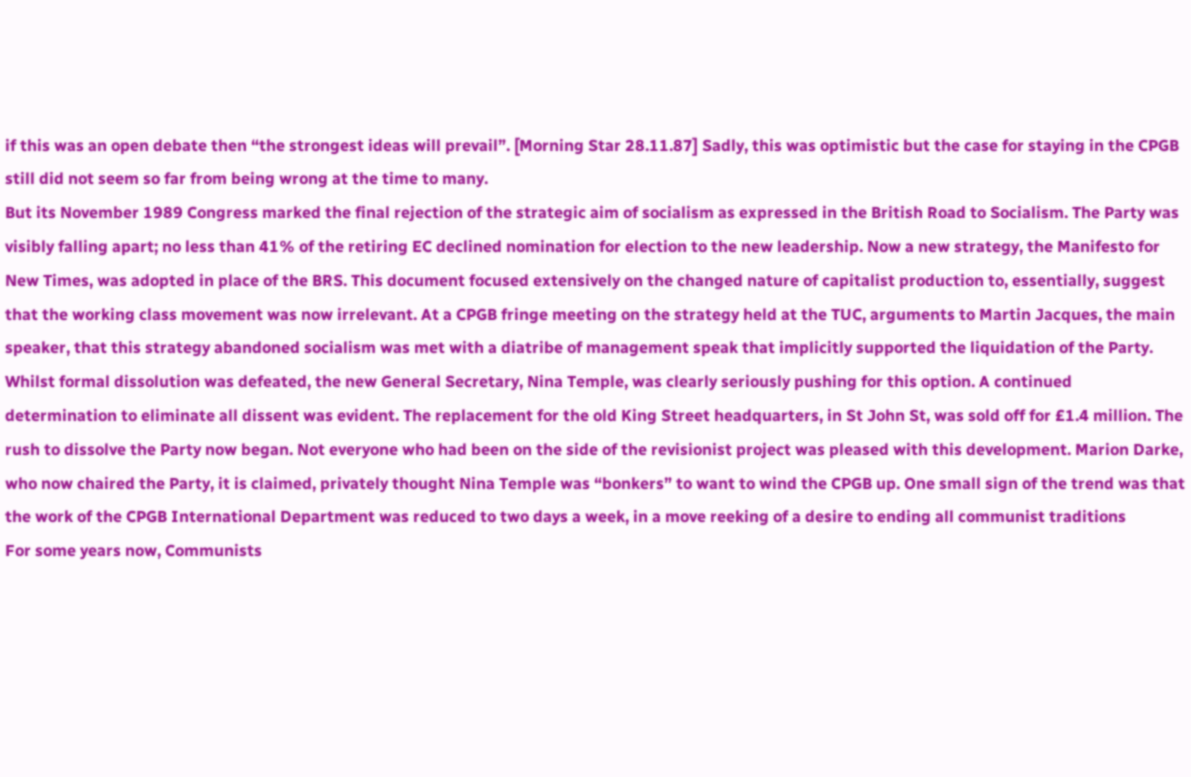if this was an open debate then “the strongest ideas will prevail”. [Morning Star 28.11.87] Sadly, this was optimistic but the case for staying in the CPGB still did not seem so far from being wrong at the time to many.
But its November 1989 Congress marked the final rejection of the strategic aim of socialism as expressed in the British Road to Socialism. The Party was visibly falling apart; no less than 41% of the retiring EC declined nomination for election to the new leadership. Now a new strategy, the Manifesto for New Times, was adopted in place of the BRS. This document focused extensively on the changed nature of capitalist production to, essentially, suggest that the working class movement was now irrelevant. At a CPGB fringe meeting on the strategy held at the TUC, arguments to Martin Jacques, the main speaker, that this strategy abandoned socialism was met with a diatribe of management speak that implicitly supported the liquidation of the Party.
Whilst formal dissolution was defeated, the new General Secretary, Nina Temple, was clearly seriously pushing for this option. A continued determination to eliminate all dissent was evident. The replacement for the old King Street headquarters, in St John St, was sold off for £1.4 million. The rush to dissolve the Party now began. Not everyone who had been on the side of the revisionist project was pleased with this development. Marion Darke, who now chaired the Party, it is claimed, privately thought Nina Temple was “bonkers” to want to wind the CPGB up. One small sign of the trend was that the work of the CPGB International Department was reduced to two days a week, in a move reeking of a desire to ending all communist traditions
For some years now, Communists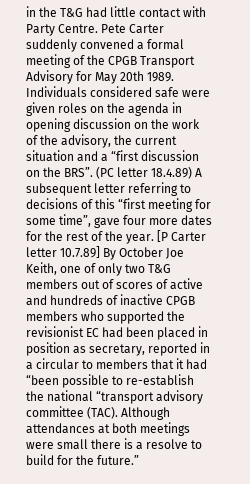in the T&G had little contact with Party Centre. Pete Carter suddenly convened a formal meeting of the CPGB Transport Advisory for May 20th 1989. Individuals considered safe were given roles on the agenda in opening discussion on the work of the advisory, the current situation and a “first discussion on the BRS”. (PC letter 18.4.89) A subsequent letter referring to decisions of this “first meeting for some time”, gave four more dates for the rest of the year. [P Carter letter 10.7.89] By October Joe Keith, one of only two T&G members out of scores of active and hundreds of inactive CPGB members who supported the revisionist EC had been placed in position as secretary, reported in a circular to members that it had “been possible to re-establish the national “transport advisory committee (TAC). Although attendances at both meetings were small there is a resolve to build for the future.”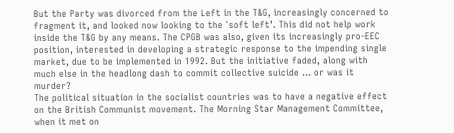But the Party was divorced from the Left in the T&G, increasingly concerned to fragment it, and looked now looking to the `soft left’. This did not help work inside the T&G by any means. The CPGB was also, given its increasingly pro-EEC position, interested in developing a strategic response to the impending single market, due to be implemented in 1992. But the initiative faded, along with much else in the headlong dash to commit collective suicide … or was it murder?
The political situation in the socialist countries was to have a negative effect on the British Communist movement. The Morning Star Management Committee, when it met on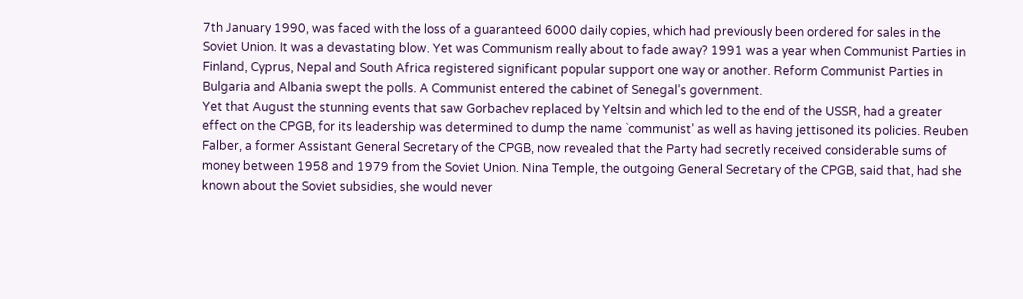7th January 1990, was faced with the loss of a guaranteed 6000 daily copies, which had previously been ordered for sales in the Soviet Union. It was a devastating blow. Yet was Communism really about to fade away? 1991 was a year when Communist Parties in Finland, Cyprus, Nepal and South Africa registered significant popular support one way or another. Reform Communist Parties in Bulgaria and Albania swept the polls. A Communist entered the cabinet of Senegal’s government.
Yet that August the stunning events that saw Gorbachev replaced by Yeltsin and which led to the end of the USSR, had a greater effect on the CPGB, for its leadership was determined to dump the name `communist’ as well as having jettisoned its policies. Reuben Falber, a former Assistant General Secretary of the CPGB, now revealed that the Party had secretly received considerable sums of money between 1958 and 1979 from the Soviet Union. Nina Temple, the outgoing General Secretary of the CPGB, said that, had she known about the Soviet subsidies, she would never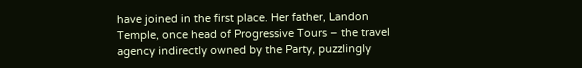have joined in the first place. Her father, Landon Temple, once head of Progressive Tours – the travel agency indirectly owned by the Party, puzzlingly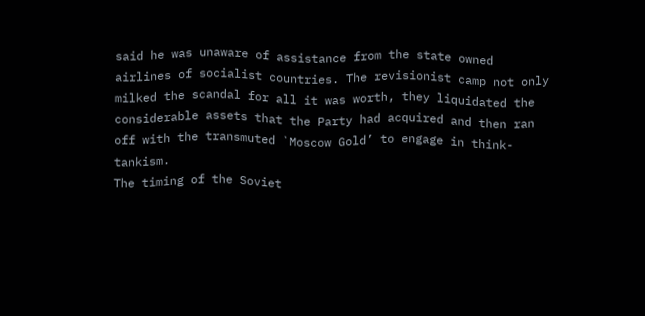said he was unaware of assistance from the state owned airlines of socialist countries. The revisionist camp not only milked the scandal for all it was worth, they liquidated the considerable assets that the Party had acquired and then ran off with the transmuted `Moscow Gold’ to engage in think-tankism.
The timing of the Soviet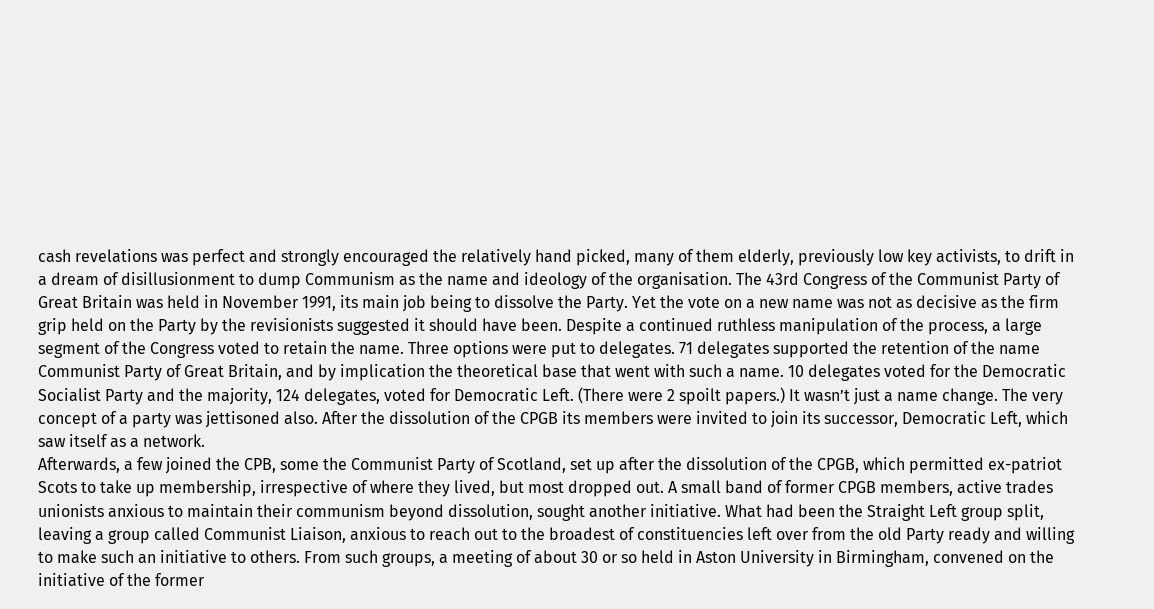cash revelations was perfect and strongly encouraged the relatively hand picked, many of them elderly, previously low key activists, to drift in a dream of disillusionment to dump Communism as the name and ideology of the organisation. The 43rd Congress of the Communist Party of Great Britain was held in November 1991, its main job being to dissolve the Party. Yet the vote on a new name was not as decisive as the firm grip held on the Party by the revisionists suggested it should have been. Despite a continued ruthless manipulation of the process, a large segment of the Congress voted to retain the name. Three options were put to delegates. 71 delegates supported the retention of the name Communist Party of Great Britain, and by implication the theoretical base that went with such a name. 10 delegates voted for the Democratic Socialist Party and the majority, 124 delegates, voted for Democratic Left. (There were 2 spoilt papers.) It wasn’t just a name change. The very concept of a party was jettisoned also. After the dissolution of the CPGB its members were invited to join its successor, Democratic Left, which saw itself as a network.
Afterwards, a few joined the CPB, some the Communist Party of Scotland, set up after the dissolution of the CPGB, which permitted ex-patriot Scots to take up membership, irrespective of where they lived, but most dropped out. A small band of former CPGB members, active trades unionists anxious to maintain their communism beyond dissolution, sought another initiative. What had been the Straight Left group split, leaving a group called Communist Liaison, anxious to reach out to the broadest of constituencies left over from the old Party ready and willing to make such an initiative to others. From such groups, a meeting of about 30 or so held in Aston University in Birmingham, convened on the initiative of the former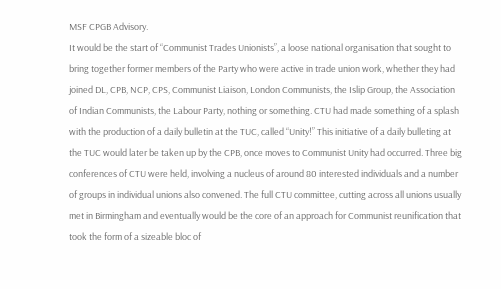MSF CPGB Advisory.
It would be the start of “Communist Trades Unionists”, a loose national organisation that sought to bring together former members of the Party who were active in trade union work, whether they had joined DL, CPB, NCP, CPS, Communist Liaison, London Communists, the Islip Group, the Association of Indian Communists, the Labour Party, nothing or something. CTU had made something of a splash with the production of a daily bulletin at the TUC, called “Unity!” This initiative of a daily bulleting at the TUC would later be taken up by the CPB, once moves to Communist Unity had occurred. Three big conferences of CTU were held, involving a nucleus of around 80 interested individuals and a number of groups in individual unions also convened. The full CTU committee, cutting across all unions usually met in Birmingham and eventually would be the core of an approach for Communist reunification that took the form of a sizeable bloc of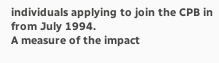individuals applying to join the CPB in from July 1994.
A measure of the impact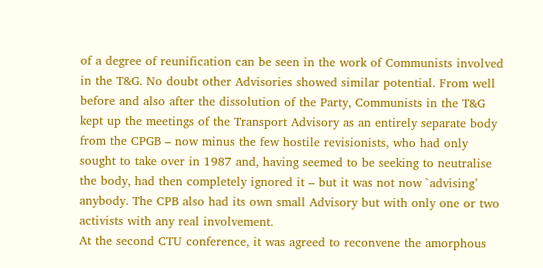of a degree of reunification can be seen in the work of Communists involved in the T&G. No doubt other Advisories showed similar potential. From well before and also after the dissolution of the Party, Communists in the T&G kept up the meetings of the Transport Advisory as an entirely separate body from the CPGB – now minus the few hostile revisionists, who had only sought to take over in 1987 and, having seemed to be seeking to neutralise the body, had then completely ignored it – but it was not now `advising’ anybody. The CPB also had its own small Advisory but with only one or two activists with any real involvement.
At the second CTU conference, it was agreed to reconvene the amorphous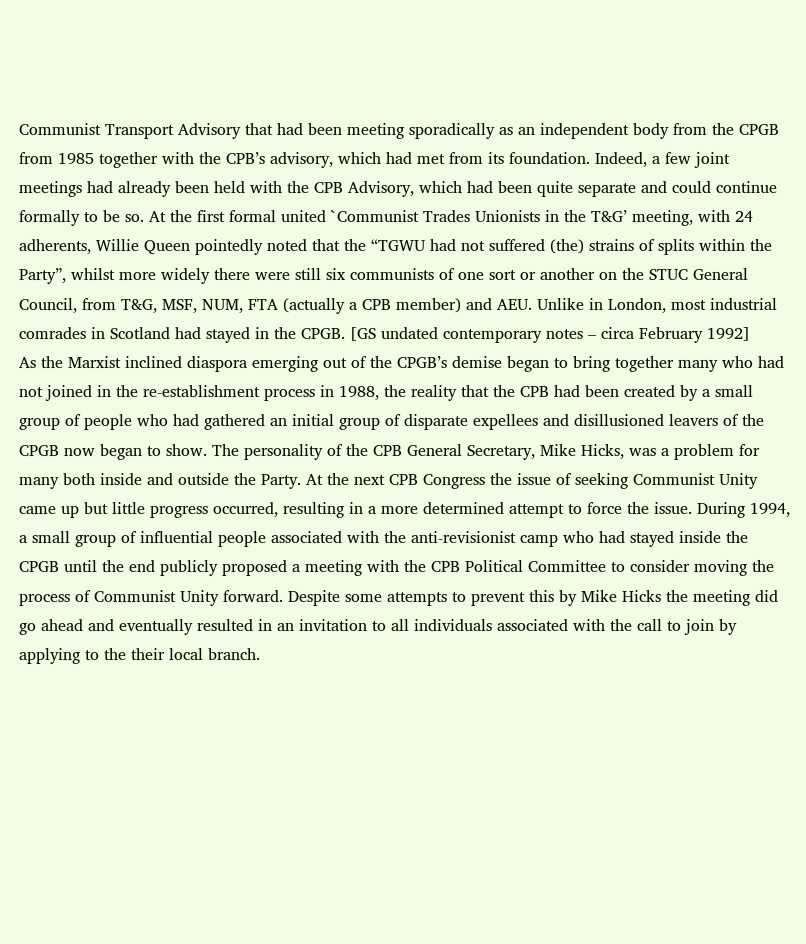Communist Transport Advisory that had been meeting sporadically as an independent body from the CPGB from 1985 together with the CPB’s advisory, which had met from its foundation. Indeed, a few joint meetings had already been held with the CPB Advisory, which had been quite separate and could continue formally to be so. At the first formal united `Communist Trades Unionists in the T&G’ meeting, with 24 adherents, Willie Queen pointedly noted that the “TGWU had not suffered (the) strains of splits within the Party”, whilst more widely there were still six communists of one sort or another on the STUC General Council, from T&G, MSF, NUM, FTA (actually a CPB member) and AEU. Unlike in London, most industrial comrades in Scotland had stayed in the CPGB. [GS undated contemporary notes – circa February 1992]
As the Marxist inclined diaspora emerging out of the CPGB’s demise began to bring together many who had not joined in the re-establishment process in 1988, the reality that the CPB had been created by a small group of people who had gathered an initial group of disparate expellees and disillusioned leavers of the CPGB now began to show. The personality of the CPB General Secretary, Mike Hicks, was a problem for many both inside and outside the Party. At the next CPB Congress the issue of seeking Communist Unity came up but little progress occurred, resulting in a more determined attempt to force the issue. During 1994, a small group of influential people associated with the anti-revisionist camp who had stayed inside the CPGB until the end publicly proposed a meeting with the CPB Political Committee to consider moving the process of Communist Unity forward. Despite some attempts to prevent this by Mike Hicks the meeting did go ahead and eventually resulted in an invitation to all individuals associated with the call to join by applying to the their local branch.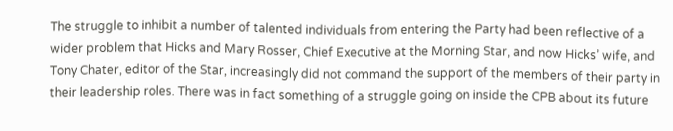The struggle to inhibit a number of talented individuals from entering the Party had been reflective of a wider problem that Hicks and Mary Rosser, Chief Executive at the Morning Star, and now Hicks’ wife, and Tony Chater, editor of the Star, increasingly did not command the support of the members of their party in their leadership roles. There was in fact something of a struggle going on inside the CPB about its future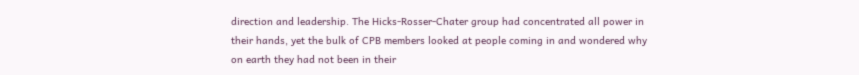direction and leadership. The Hicks-Rosser-Chater group had concentrated all power in their hands, yet the bulk of CPB members looked at people coming in and wondered why on earth they had not been in their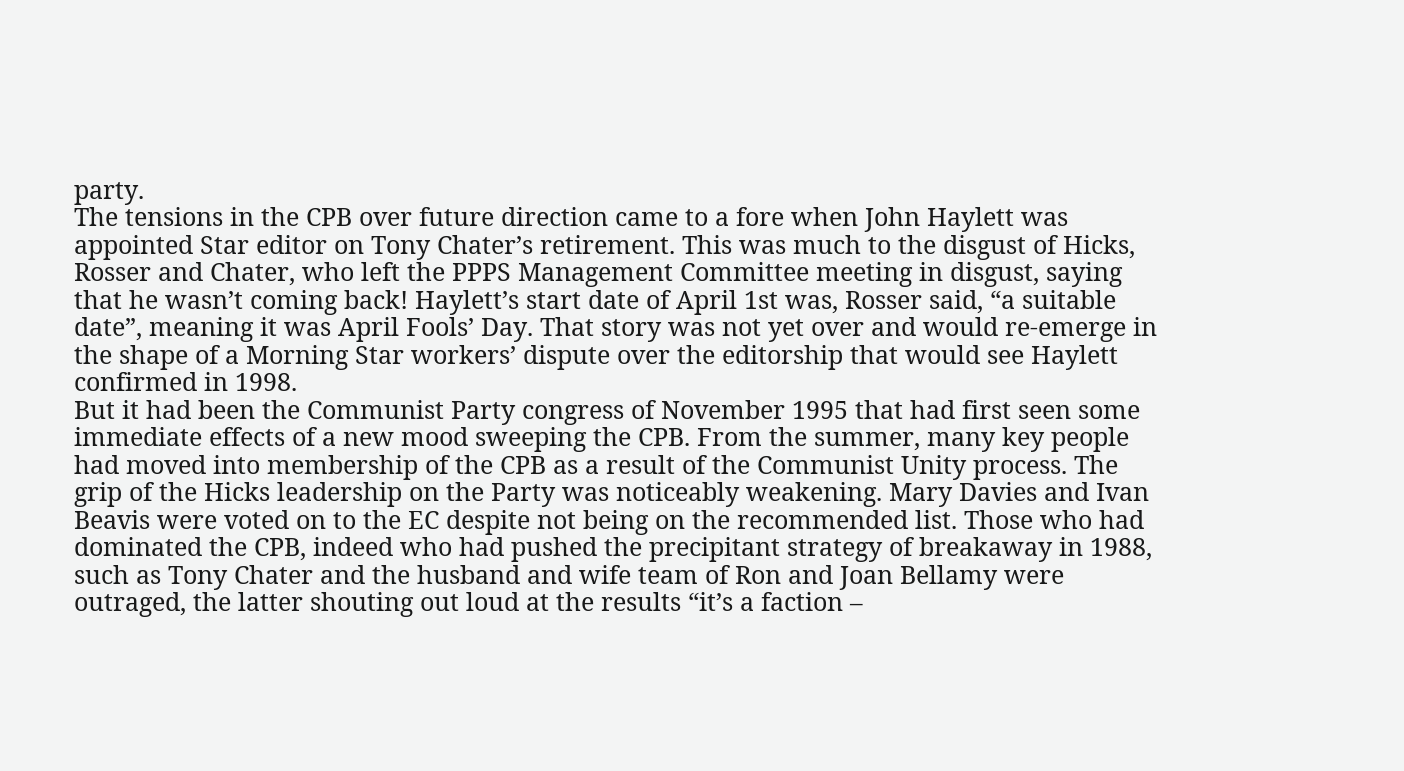party.
The tensions in the CPB over future direction came to a fore when John Haylett was appointed Star editor on Tony Chater’s retirement. This was much to the disgust of Hicks, Rosser and Chater, who left the PPPS Management Committee meeting in disgust, saying that he wasn’t coming back! Haylett’s start date of April 1st was, Rosser said, “a suitable date”, meaning it was April Fools’ Day. That story was not yet over and would re-emerge in the shape of a Morning Star workers’ dispute over the editorship that would see Haylett confirmed in 1998.
But it had been the Communist Party congress of November 1995 that had first seen some immediate effects of a new mood sweeping the CPB. From the summer, many key people had moved into membership of the CPB as a result of the Communist Unity process. The grip of the Hicks leadership on the Party was noticeably weakening. Mary Davies and Ivan Beavis were voted on to the EC despite not being on the recommended list. Those who had dominated the CPB, indeed who had pushed the precipitant strategy of breakaway in 1988, such as Tony Chater and the husband and wife team of Ron and Joan Bellamy were outraged, the latter shouting out loud at the results “it’s a faction –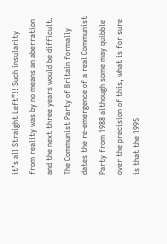it’s all Straight Left”!! Such insularity from reality was by no means an aberration and the next three years would be difficult. The Communist Party of Britain formally dates the re-emergence of a real Communist Party from 1988 although some may quibble over the precision of this, what is for sure is that the 1995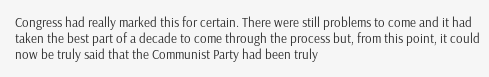Congress had really marked this for certain. There were still problems to come and it had taken the best part of a decade to come through the process but, from this point, it could now be truly said that the Communist Party had been truly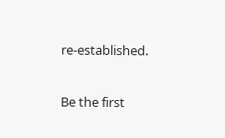re-established.

Be the first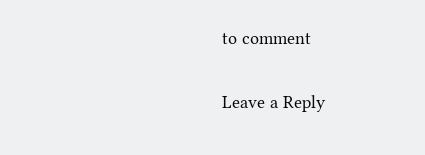to comment

Leave a Reply